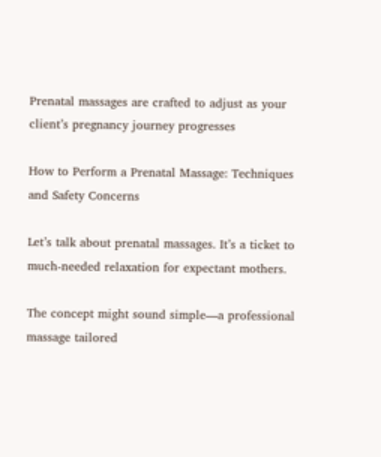Prenatal massages are crafted to adjust as your client’s pregnancy journey progresses

How to Perform a Prenatal Massage: Techniques and Safety Concerns

Let’s talk about prenatal massages. It’s a ticket to much-needed relaxation for expectant mothers.

The concept might sound simple—a professional massage tailored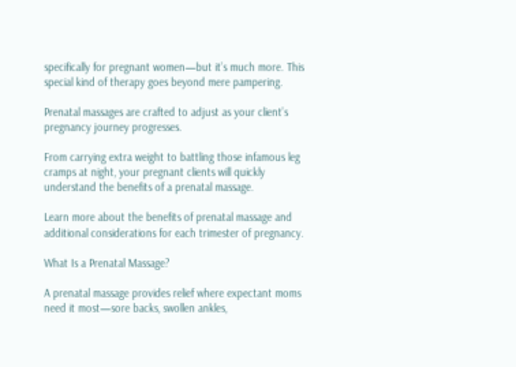specifically for pregnant women—but it’s much more. This special kind of therapy goes beyond mere pampering.

Prenatal massages are crafted to adjust as your client’s pregnancy journey progresses.

From carrying extra weight to battling those infamous leg cramps at night, your pregnant clients will quickly understand the benefits of a prenatal massage.

Learn more about the benefits of prenatal massage and additional considerations for each trimester of pregnancy.

What Is a Prenatal Massage?

A prenatal massage provides relief where expectant moms need it most—sore backs, swollen ankles,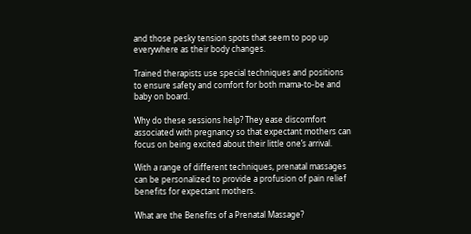and those pesky tension spots that seem to pop up everywhere as their body changes.

Trained therapists use special techniques and positions to ensure safety and comfort for both mama-to-be and baby on board.

Why do these sessions help? They ease discomfort associated with pregnancy so that expectant mothers can focus on being excited about their little one’s arrival.

With a range of different techniques, prenatal massages can be personalized to provide a profusion of pain relief benefits for expectant mothers.

What are the Benefits of a Prenatal Massage?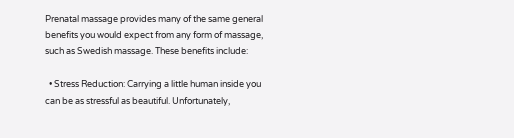Prenatal massage provides many of the same general benefits you would expect from any form of massage, such as Swedish massage. These benefits include:

  • Stress Reduction: Carrying a little human inside you can be as stressful as beautiful. Unfortunately,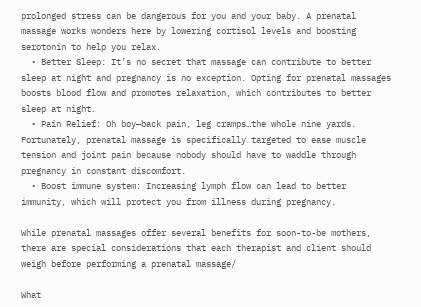prolonged stress can be dangerous for you and your baby. A prenatal massage works wonders here by lowering cortisol levels and boosting serotonin to help you relax.
  • Better Sleep: It’s no secret that massage can contribute to better sleep at night and pregnancy is no exception. Opting for prenatal massages boosts blood flow and promotes relaxation, which contributes to better sleep at night.
  • Pain Relief: Oh boy—back pain, leg cramps…the whole nine yards. Fortunately, prenatal massage is specifically targeted to ease muscle tension and joint pain because nobody should have to waddle through pregnancy in constant discomfort.
  • Boost immune system: Increasing lymph flow can lead to better immunity, which will protect you from illness during pregnancy.

While prenatal massages offer several benefits for soon-to-be mothers, there are special considerations that each therapist and client should weigh before performing a prenatal massage/

What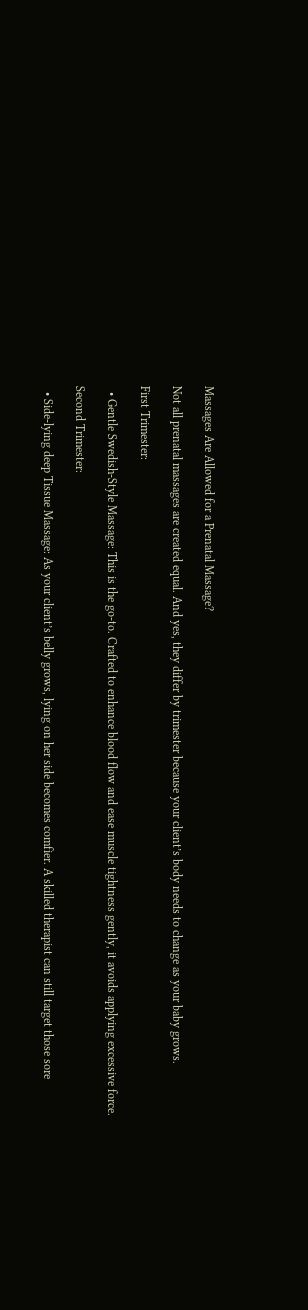Massages Are Allowed for a Prenatal Massage?

Not all prenatal massages are created equal. And yes, they differ by trimester because your client’s body needs to change as your baby grows.

First Trimester:

  • Gentle Swedish-Style Massage: This is the go-to. Crafted to enhance blood flow and ease muscle tightness gently, it avoids applying excessive force.

Second Trimester:

  • Side-lying deep Tissue Massage: As your client’s belly grows, lying on her side becomes comfier. A skilled therapist can still target those sore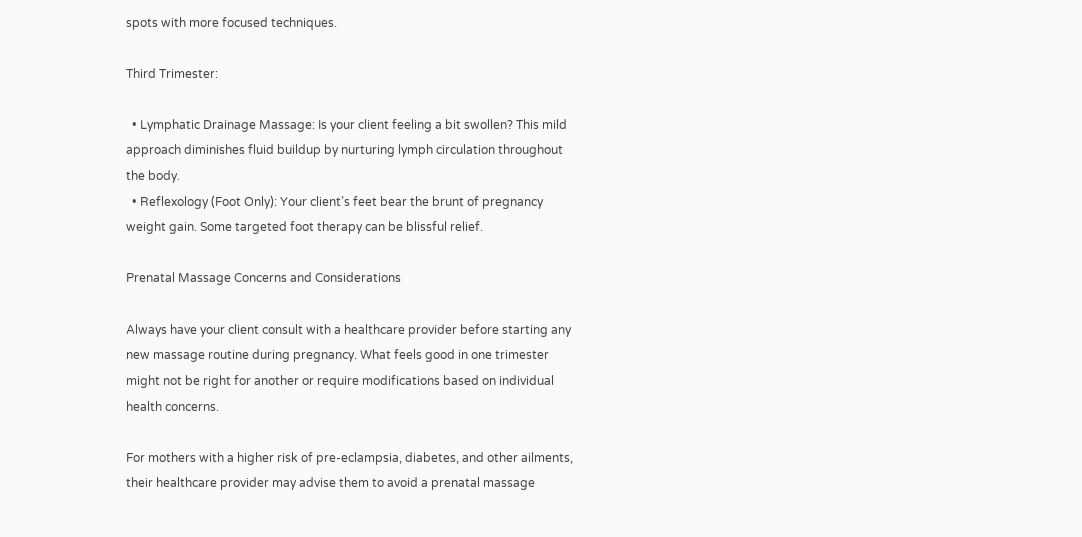spots with more focused techniques.

Third Trimester:

  • Lymphatic Drainage Massage: Is your client feeling a bit swollen? This mild approach diminishes fluid buildup by nurturing lymph circulation throughout the body.
  • Reflexology (Foot Only): Your client’s feet bear the brunt of pregnancy weight gain. Some targeted foot therapy can be blissful relief.

Prenatal Massage Concerns and Considerations

Always have your client consult with a healthcare provider before starting any new massage routine during pregnancy. What feels good in one trimester might not be right for another or require modifications based on individual health concerns.

For mothers with a higher risk of pre-eclampsia, diabetes, and other ailments, their healthcare provider may advise them to avoid a prenatal massage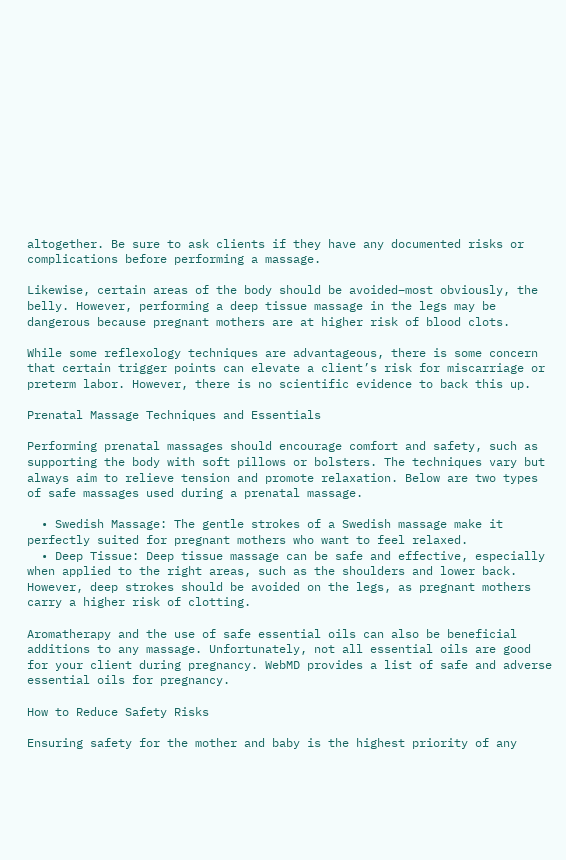altogether. Be sure to ask clients if they have any documented risks or complications before performing a massage.

Likewise, certain areas of the body should be avoided–most obviously, the belly. However, performing a deep tissue massage in the legs may be dangerous because pregnant mothers are at higher risk of blood clots.

While some reflexology techniques are advantageous, there is some concern that certain trigger points can elevate a client’s risk for miscarriage or preterm labor. However, there is no scientific evidence to back this up.

Prenatal Massage Techniques and Essentials

Performing prenatal massages should encourage comfort and safety, such as supporting the body with soft pillows or bolsters. The techniques vary but always aim to relieve tension and promote relaxation. Below are two types of safe massages used during a prenatal massage.

  • Swedish Massage: The gentle strokes of a Swedish massage make it perfectly suited for pregnant mothers who want to feel relaxed.
  • Deep Tissue: Deep tissue massage can be safe and effective, especially when applied to the right areas, such as the shoulders and lower back. However, deep strokes should be avoided on the legs, as pregnant mothers carry a higher risk of clotting.

Aromatherapy and the use of safe essential oils can also be beneficial additions to any massage. Unfortunately, not all essential oils are good for your client during pregnancy. WebMD provides a list of safe and adverse essential oils for pregnancy.

How to Reduce Safety Risks

Ensuring safety for the mother and baby is the highest priority of any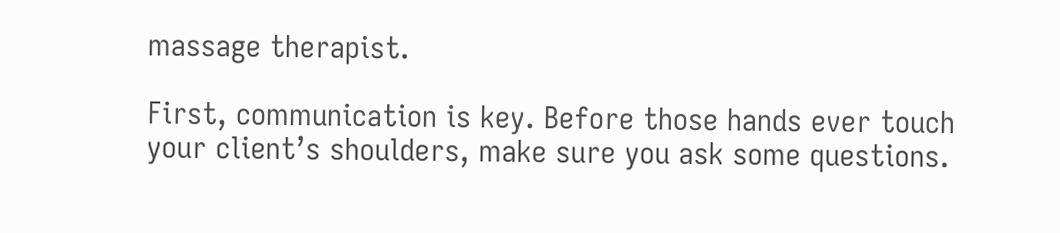massage therapist.

First, communication is key. Before those hands ever touch your client’s shoulders, make sure you ask some questions.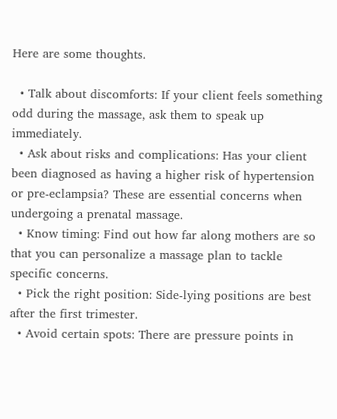Here are some thoughts.

  • Talk about discomforts: If your client feels something odd during the massage, ask them to speak up immediately.
  • Ask about risks and complications: Has your client been diagnosed as having a higher risk of hypertension or pre-eclampsia? These are essential concerns when undergoing a prenatal massage.
  • Know timing: Find out how far along mothers are so that you can personalize a massage plan to tackle specific concerns.
  • Pick the right position: Side-lying positions are best after the first trimester.
  • Avoid certain spots: There are pressure points in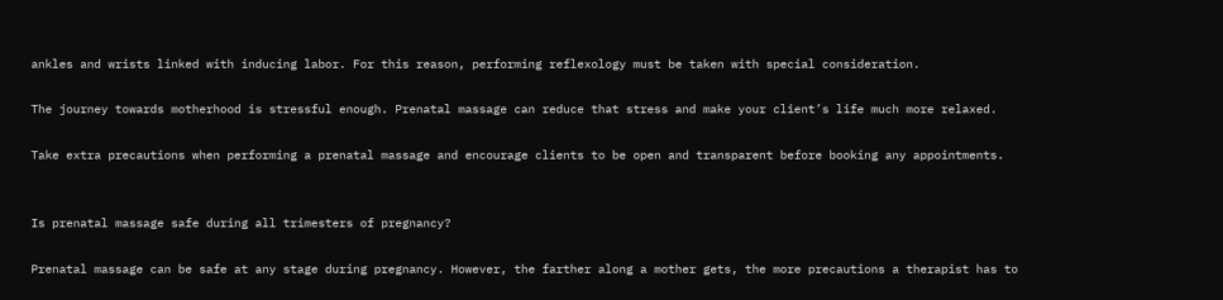ankles and wrists linked with inducing labor. For this reason, performing reflexology must be taken with special consideration.

The journey towards motherhood is stressful enough. Prenatal massage can reduce that stress and make your client’s life much more relaxed.

Take extra precautions when performing a prenatal massage and encourage clients to be open and transparent before booking any appointments.


Is prenatal massage safe during all trimesters of pregnancy?

Prenatal massage can be safe at any stage during pregnancy. However, the farther along a mother gets, the more precautions a therapist has to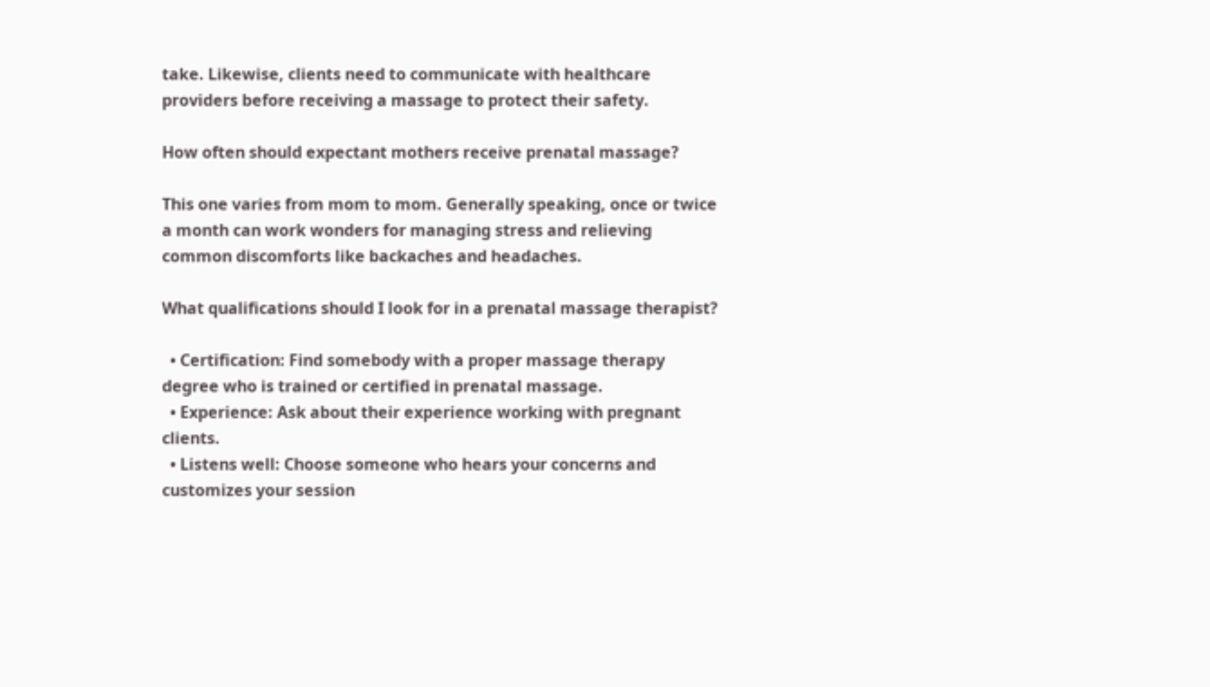take. Likewise, clients need to communicate with healthcare providers before receiving a massage to protect their safety.

How often should expectant mothers receive prenatal massage?

This one varies from mom to mom. Generally speaking, once or twice a month can work wonders for managing stress and relieving common discomforts like backaches and headaches.

What qualifications should I look for in a prenatal massage therapist?

  • Certification: Find somebody with a proper massage therapy degree who is trained or certified in prenatal massage.
  • Experience: Ask about their experience working with pregnant clients.
  • Listens well: Choose someone who hears your concerns and customizes your session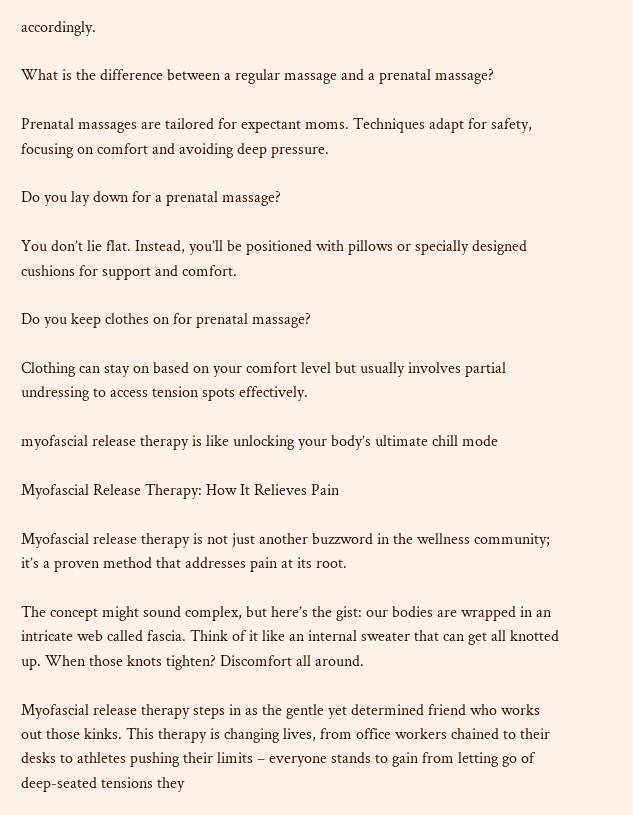accordingly.

What is the difference between a regular massage and a prenatal massage?

Prenatal massages are tailored for expectant moms. Techniques adapt for safety, focusing on comfort and avoiding deep pressure.

Do you lay down for a prenatal massage?

You don’t lie flat. Instead, you’ll be positioned with pillows or specially designed cushions for support and comfort.

Do you keep clothes on for prenatal massage?

Clothing can stay on based on your comfort level but usually involves partial undressing to access tension spots effectively.

myofascial release therapy is like unlocking your body’s ultimate chill mode

Myofascial Release Therapy: How It Relieves Pain

Myofascial release therapy is not just another buzzword in the wellness community; it’s a proven method that addresses pain at its root.

The concept might sound complex, but here’s the gist: our bodies are wrapped in an intricate web called fascia. Think of it like an internal sweater that can get all knotted up. When those knots tighten? Discomfort all around.

Myofascial release therapy steps in as the gentle yet determined friend who works out those kinks. This therapy is changing lives, from office workers chained to their desks to athletes pushing their limits – everyone stands to gain from letting go of deep-seated tensions they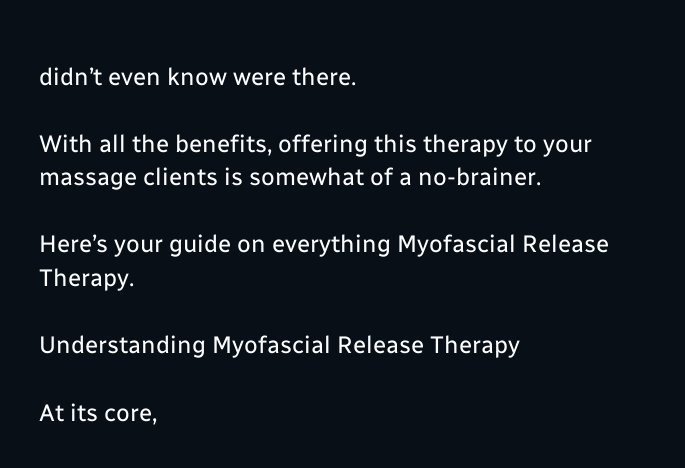didn’t even know were there.

With all the benefits, offering this therapy to your massage clients is somewhat of a no-brainer.

Here’s your guide on everything Myofascial Release Therapy.

Understanding Myofascial Release Therapy

At its core,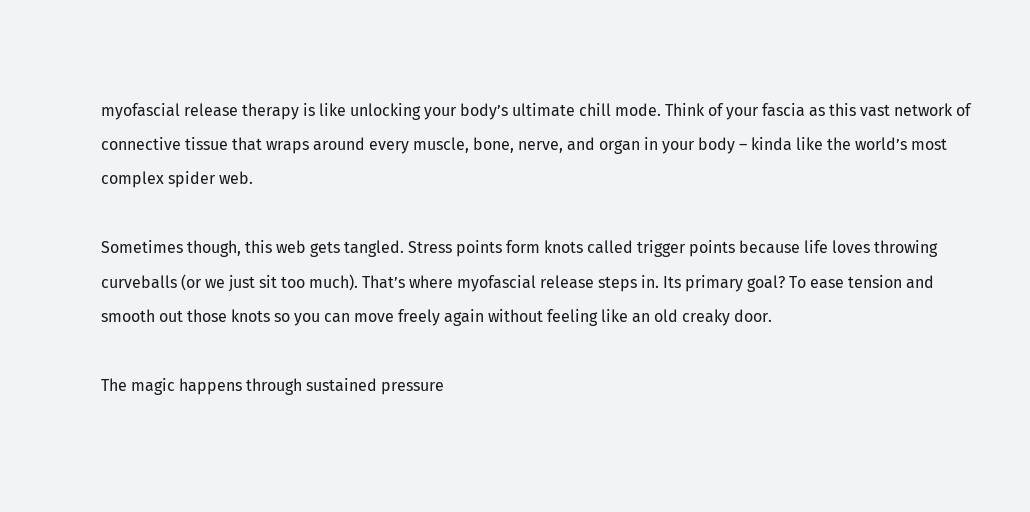myofascial release therapy is like unlocking your body’s ultimate chill mode. Think of your fascia as this vast network of connective tissue that wraps around every muscle, bone, nerve, and organ in your body – kinda like the world’s most complex spider web.

Sometimes though, this web gets tangled. Stress points form knots called trigger points because life loves throwing curveballs (or we just sit too much). That’s where myofascial release steps in. Its primary goal? To ease tension and smooth out those knots so you can move freely again without feeling like an old creaky door.

The magic happens through sustained pressure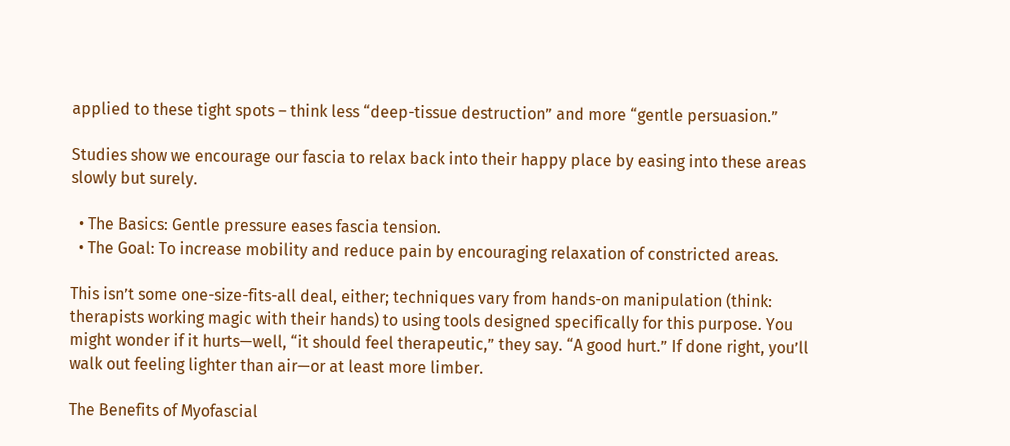applied to these tight spots – think less “deep-tissue destruction” and more “gentle persuasion.”

Studies show we encourage our fascia to relax back into their happy place by easing into these areas slowly but surely.

  • The Basics: Gentle pressure eases fascia tension.
  • The Goal: To increase mobility and reduce pain by encouraging relaxation of constricted areas.

This isn’t some one-size-fits-all deal, either; techniques vary from hands-on manipulation (think: therapists working magic with their hands) to using tools designed specifically for this purpose. You might wonder if it hurts—well, “it should feel therapeutic,” they say. “A good hurt.” If done right, you’ll walk out feeling lighter than air—or at least more limber.

The Benefits of Myofascial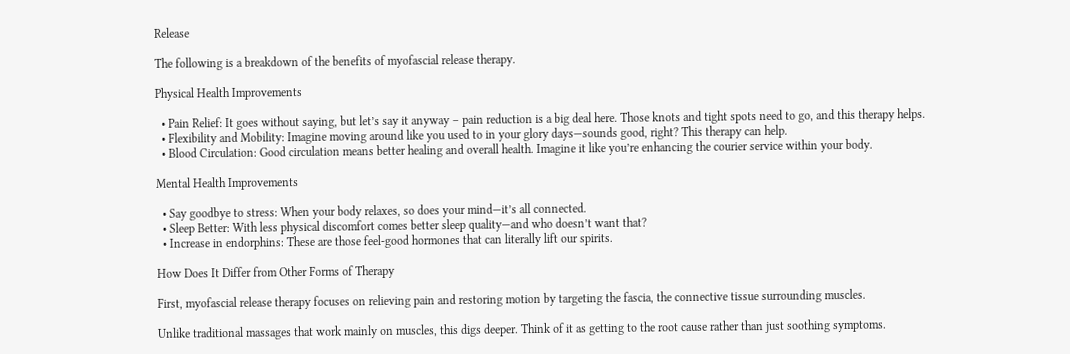Release

The following is a breakdown of the benefits of myofascial release therapy.

Physical Health Improvements

  • Pain Relief: It goes without saying, but let’s say it anyway – pain reduction is a big deal here. Those knots and tight spots need to go, and this therapy helps.
  • Flexibility and Mobility: Imagine moving around like you used to in your glory days—sounds good, right? This therapy can help.
  • Blood Circulation: Good circulation means better healing and overall health. Imagine it like you’re enhancing the courier service within your body.

Mental Health Improvements

  • Say goodbye to stress: When your body relaxes, so does your mind—it’s all connected.
  • Sleep Better: With less physical discomfort comes better sleep quality—and who doesn’t want that?
  • Increase in endorphins: These are those feel-good hormones that can literally lift our spirits.

How Does It Differ from Other Forms of Therapy

First, myofascial release therapy focuses on relieving pain and restoring motion by targeting the fascia, the connective tissue surrounding muscles.

Unlike traditional massages that work mainly on muscles, this digs deeper. Think of it as getting to the root cause rather than just soothing symptoms.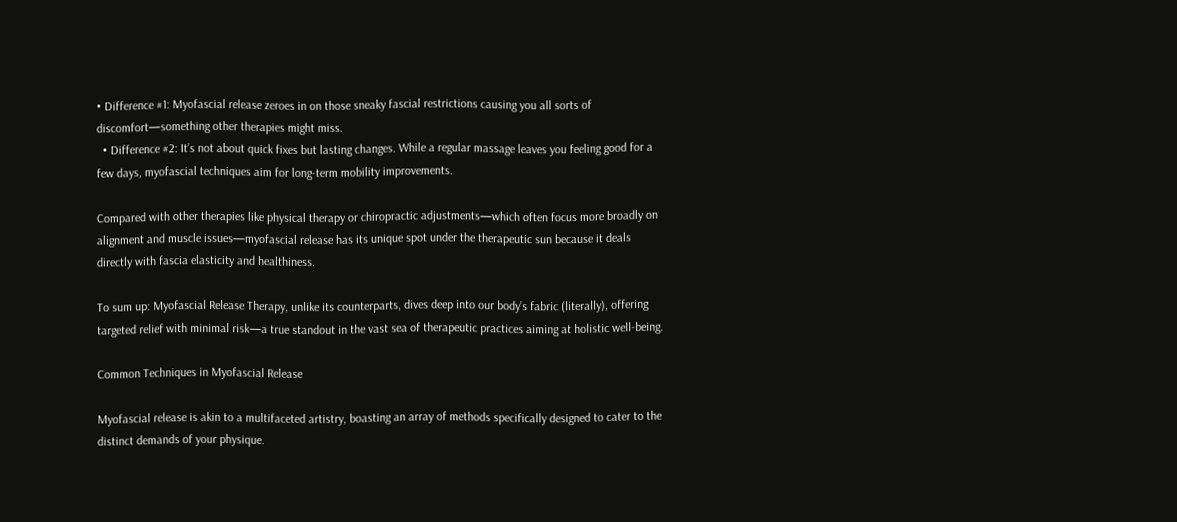• Difference #1: Myofascial release zeroes in on those sneaky fascial restrictions causing you all sorts of discomfort—something other therapies might miss.
  • Difference #2: It’s not about quick fixes but lasting changes. While a regular massage leaves you feeling good for a few days, myofascial techniques aim for long-term mobility improvements.

Compared with other therapies like physical therapy or chiropractic adjustments—which often focus more broadly on alignment and muscle issues—myofascial release has its unique spot under the therapeutic sun because it deals directly with fascia elasticity and healthiness.

To sum up: Myofascial Release Therapy, unlike its counterparts, dives deep into our body’s fabric (literally), offering targeted relief with minimal risk—a true standout in the vast sea of therapeutic practices aiming at holistic well-being.

Common Techniques in Myofascial Release

Myofascial release is akin to a multifaceted artistry, boasting an array of methods specifically designed to cater to the distinct demands of your physique.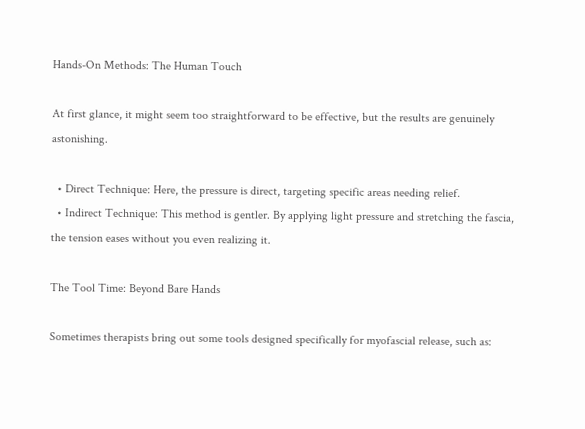Hands-On Methods: The Human Touch

At first glance, it might seem too straightforward to be effective, but the results are genuinely astonishing.

  • Direct Technique: Here, the pressure is direct, targeting specific areas needing relief.
  • Indirect Technique: This method is gentler. By applying light pressure and stretching the fascia, the tension eases without you even realizing it.

The Tool Time: Beyond Bare Hands

Sometimes therapists bring out some tools designed specifically for myofascial release, such as: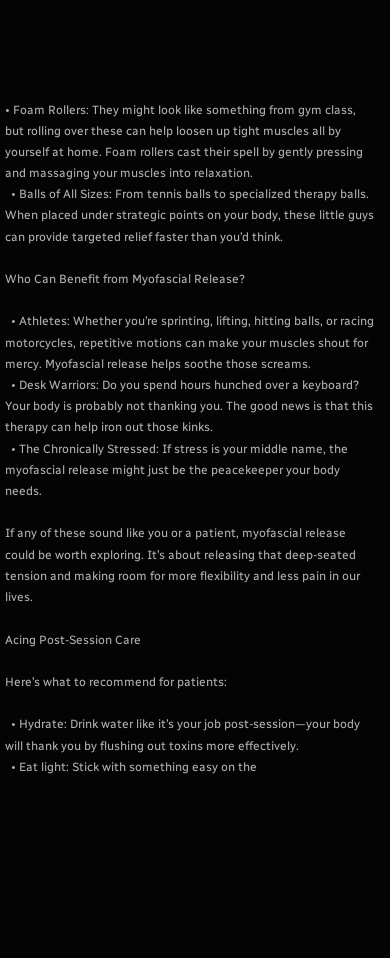• Foam Rollers: They might look like something from gym class, but rolling over these can help loosen up tight muscles all by yourself at home. Foam rollers cast their spell by gently pressing and massaging your muscles into relaxation.
  • Balls of All Sizes: From tennis balls to specialized therapy balls. When placed under strategic points on your body, these little guys can provide targeted relief faster than you’d think.

Who Can Benefit from Myofascial Release?

  • Athletes: Whether you’re sprinting, lifting, hitting balls, or racing motorcycles, repetitive motions can make your muscles shout for mercy. Myofascial release helps soothe those screams.
  • Desk Warriors: Do you spend hours hunched over a keyboard? Your body is probably not thanking you. The good news is that this therapy can help iron out those kinks.
  • The Chronically Stressed: If stress is your middle name, the myofascial release might just be the peacekeeper your body needs.

If any of these sound like you or a patient, myofascial release could be worth exploring. It’s about releasing that deep-seated tension and making room for more flexibility and less pain in our lives.

Acing Post-Session Care

Here’s what to recommend for patients:

  • Hydrate: Drink water like it’s your job post-session—your body will thank you by flushing out toxins more effectively.
  • Eat light: Stick with something easy on the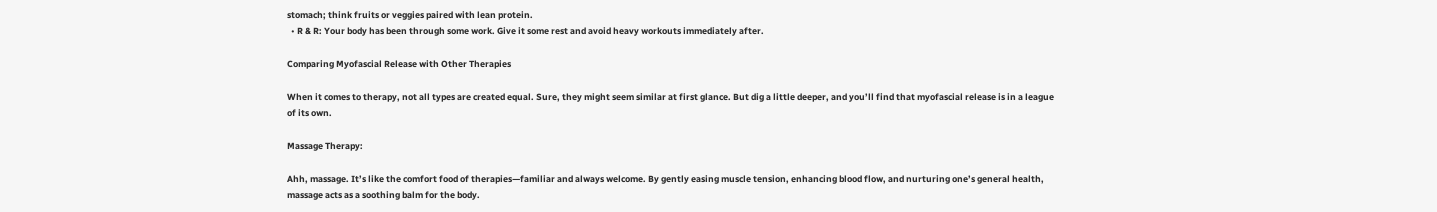stomach; think fruits or veggies paired with lean protein.
  • R & R: Your body has been through some work. Give it some rest and avoid heavy workouts immediately after.

Comparing Myofascial Release with Other Therapies

When it comes to therapy, not all types are created equal. Sure, they might seem similar at first glance. But dig a little deeper, and you’ll find that myofascial release is in a league of its own.

Massage Therapy:

Ahh, massage. It’s like the comfort food of therapies—familiar and always welcome. By gently easing muscle tension, enhancing blood flow, and nurturing one’s general health, massage acts as a soothing balm for the body.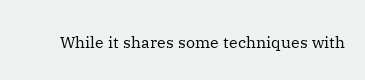While it shares some techniques with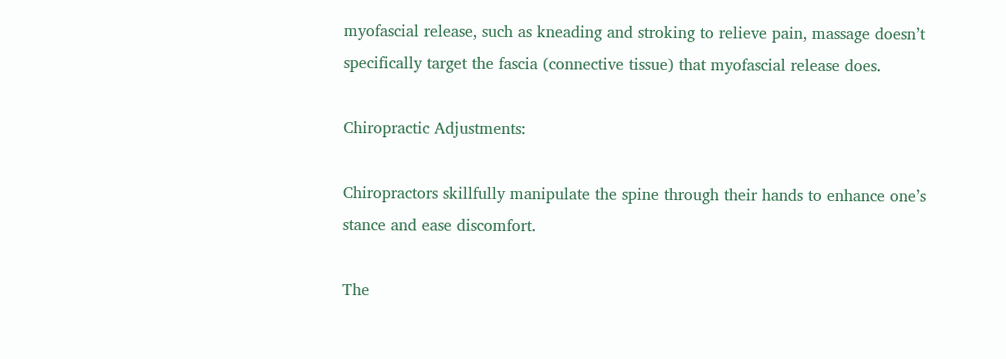myofascial release, such as kneading and stroking to relieve pain, massage doesn’t specifically target the fascia (connective tissue) that myofascial release does.

Chiropractic Adjustments:

Chiropractors skillfully manipulate the spine through their hands to enhance one’s stance and ease discomfort.

The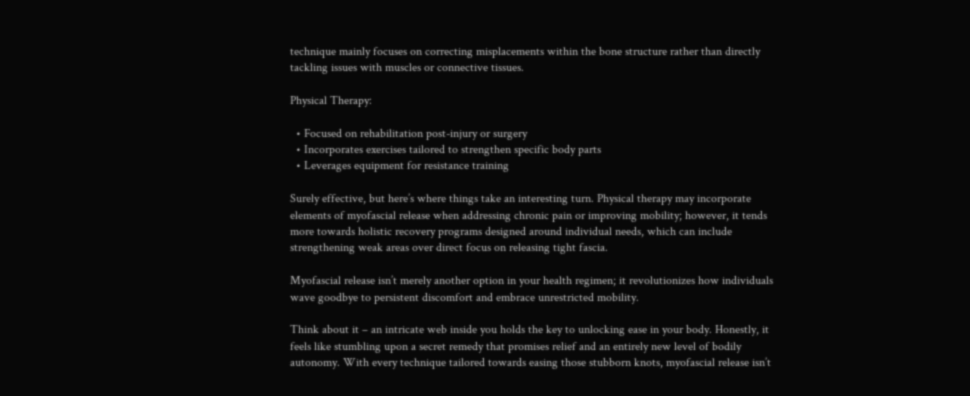technique mainly focuses on correcting misplacements within the bone structure rather than directly tackling issues with muscles or connective tissues.

Physical Therapy:

  • Focused on rehabilitation post-injury or surgery
  • Incorporates exercises tailored to strengthen specific body parts
  • Leverages equipment for resistance training

Surely effective, but here’s where things take an interesting turn. Physical therapy may incorporate elements of myofascial release when addressing chronic pain or improving mobility; however, it tends more towards holistic recovery programs designed around individual needs, which can include strengthening weak areas over direct focus on releasing tight fascia.

Myofascial release isn’t merely another option in your health regimen; it revolutionizes how individuals wave goodbye to persistent discomfort and embrace unrestricted mobility.

Think about it – an intricate web inside you holds the key to unlocking ease in your body. Honestly, it feels like stumbling upon a secret remedy that promises relief and an entirely new level of bodily autonomy. With every technique tailored towards easing those stubborn knots, myofascial release isn’t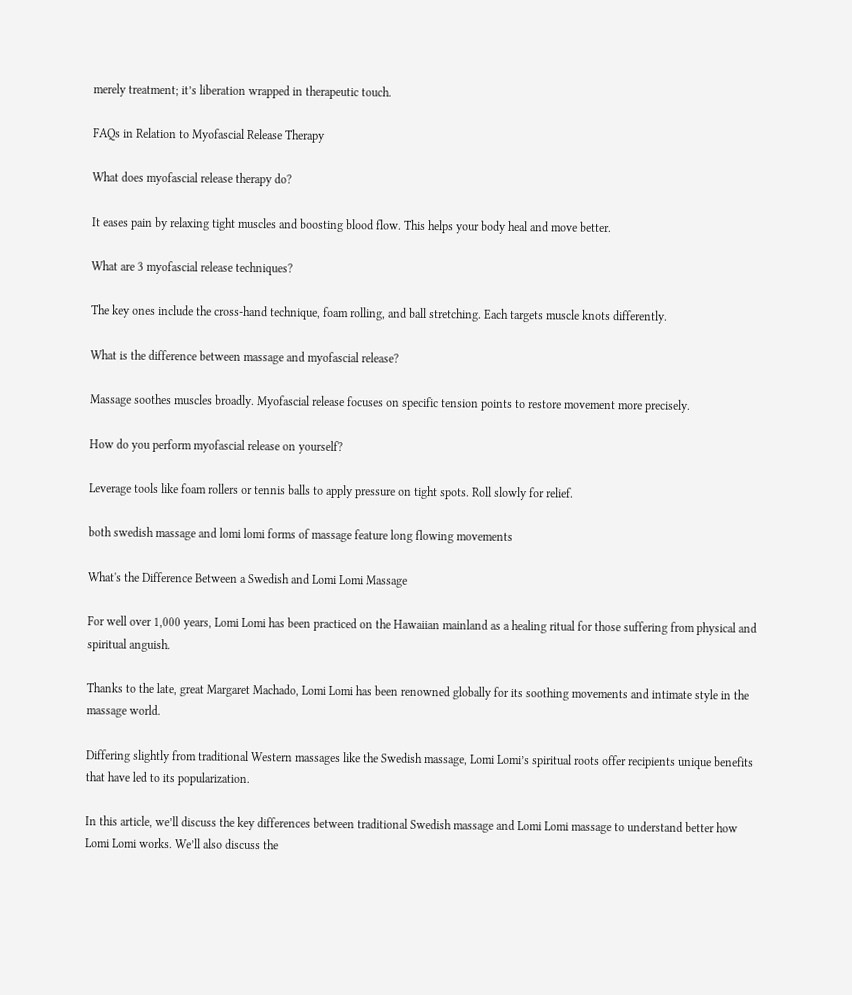merely treatment; it’s liberation wrapped in therapeutic touch.

FAQs in Relation to Myofascial Release Therapy

What does myofascial release therapy do?

It eases pain by relaxing tight muscles and boosting blood flow. This helps your body heal and move better.

What are 3 myofascial release techniques?

The key ones include the cross-hand technique, foam rolling, and ball stretching. Each targets muscle knots differently.

What is the difference between massage and myofascial release?

Massage soothes muscles broadly. Myofascial release focuses on specific tension points to restore movement more precisely.

How do you perform myofascial release on yourself?

Leverage tools like foam rollers or tennis balls to apply pressure on tight spots. Roll slowly for relief.

both swedish massage and lomi lomi forms of massage feature long flowing movements

What's the Difference Between a Swedish and Lomi Lomi Massage

For well over 1,000 years, Lomi Lomi has been practiced on the Hawaiian mainland as a healing ritual for those suffering from physical and spiritual anguish.

Thanks to the late, great Margaret Machado, Lomi Lomi has been renowned globally for its soothing movements and intimate style in the massage world.

Differing slightly from traditional Western massages like the Swedish massage, Lomi Lomi’s spiritual roots offer recipients unique benefits that have led to its popularization.

In this article, we’ll discuss the key differences between traditional Swedish massage and Lomi Lomi massage to understand better how Lomi Lomi works. We’ll also discuss the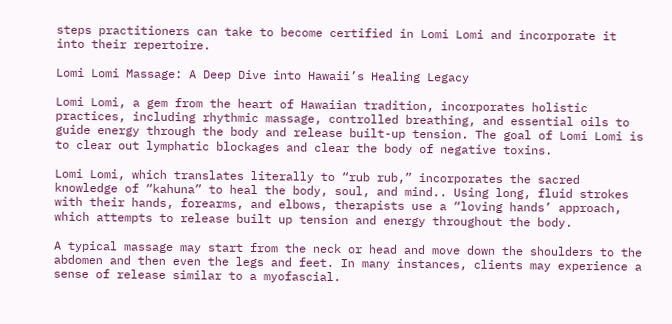steps practitioners can take to become certified in Lomi Lomi and incorporate it into their repertoire.

Lomi Lomi Massage: A Deep Dive into Hawaii’s Healing Legacy

Lomi Lomi, a gem from the heart of Hawaiian tradition, incorporates holistic practices, including rhythmic massage, controlled breathing, and essential oils to guide energy through the body and release built-up tension. The goal of Lomi Lomi is to clear out lymphatic blockages and clear the body of negative toxins.

Lomi Lomi, which translates literally to “rub rub,” incorporates the sacred knowledge of “kahuna” to heal the body, soul, and mind.. Using long, fluid strokes with their hands, forearms, and elbows, therapists use a “loving hands’ approach, which attempts to release built up tension and energy throughout the body.

A typical massage may start from the neck or head and move down the shoulders to the abdomen and then even the legs and feet. In many instances, clients may experience a sense of release similar to a myofascial.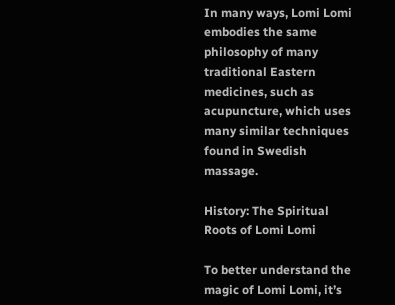In many ways, Lomi Lomi embodies the same philosophy of many traditional Eastern medicines, such as acupuncture, which uses many similar techniques found in Swedish massage.

History: The Spiritual Roots of Lomi Lomi

To better understand the magic of Lomi Lomi, it’s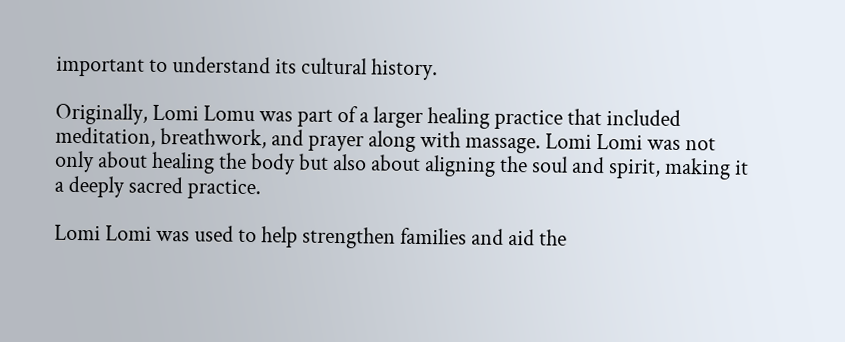important to understand its cultural history.

Originally, Lomi Lomu was part of a larger healing practice that included meditation, breathwork, and prayer along with massage. Lomi Lomi was not only about healing the body but also about aligning the soul and spirit, making it a deeply sacred practice.

Lomi Lomi was used to help strengthen families and aid the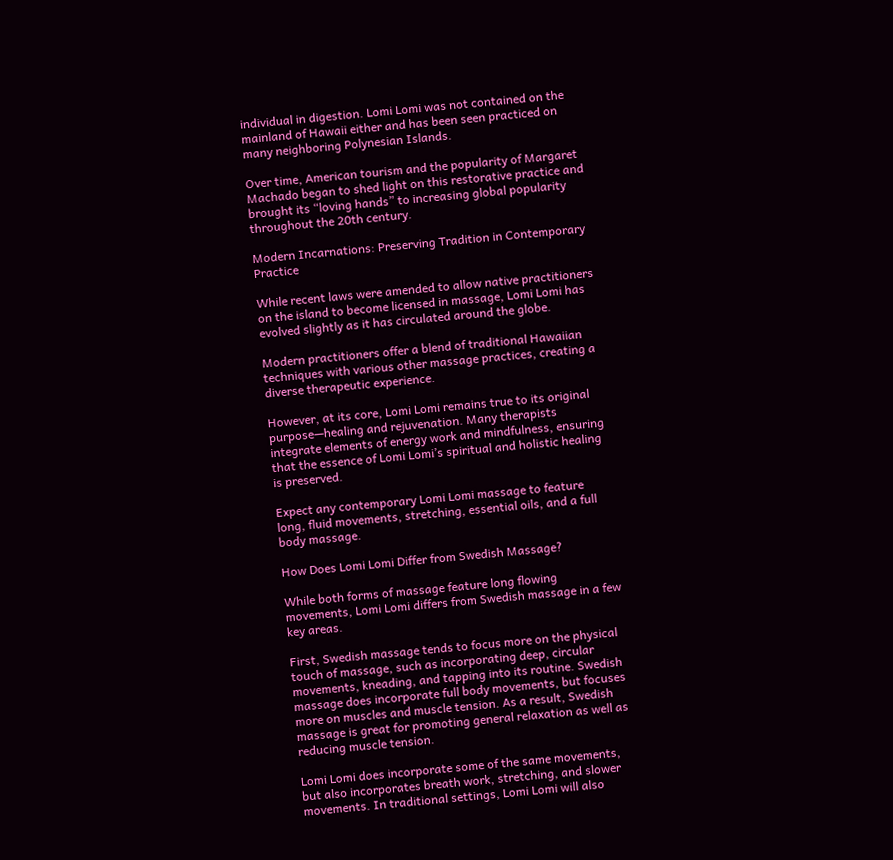individual in digestion. Lomi Lomi was not contained on the mainland of Hawaii either and has been seen practiced on many neighboring Polynesian Islands.

Over time, American tourism and the popularity of Margaret Machado began to shed light on this restorative practice and brought its “loving hands” to increasing global popularity throughout the 20th century.

Modern Incarnations: Preserving Tradition in Contemporary Practice

While recent laws were amended to allow native practitioners on the island to become licensed in massage, Lomi Lomi has evolved slightly as it has circulated around the globe.

Modern practitioners offer a blend of traditional Hawaiian techniques with various other massage practices, creating a diverse therapeutic experience.

However, at its core, Lomi Lomi remains true to its original purpose—healing and rejuvenation. Many therapists integrate elements of energy work and mindfulness, ensuring that the essence of Lomi Lomi’s spiritual and holistic healing is preserved.

Expect any contemporary Lomi Lomi massage to feature long, fluid movements, stretching, essential oils, and a full body massage.

How Does Lomi Lomi Differ from Swedish Massage?

While both forms of massage feature long flowing movements, Lomi Lomi differs from Swedish massage in a few key areas.

First, Swedish massage tends to focus more on the physical touch of massage, such as incorporating deep, circular movements, kneading, and tapping into its routine. Swedish massage does incorporate full body movements, but focuses more on muscles and muscle tension. As a result, Swedish massage is great for promoting general relaxation as well as reducing muscle tension.

Lomi Lomi does incorporate some of the same movements, but also incorporates breath work, stretching, and slower movements. In traditional settings, Lomi Lomi will also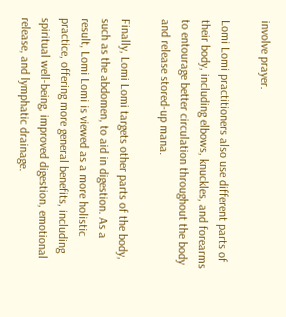involve prayer.

Lomi Lomi practitioners also use different parts of their body, including elbows, knuckles, and forearms to entourage better circulation throughout the body and release stored-up mana.

Finally, Lomi Lomi targets other parts of the body, such as the abdomen, to aid in digestion. As a result, Lomi Lomi is viewed as a more holistic practice, offering more general benefits, including spiritual well-being, improved digestion, emotional release, and lymphatic drainage.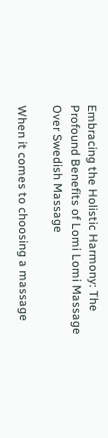Embracing the Holistic Harmony: The Profound Benefits of Lomi Lomi Massage Over Swedish Massage

When it comes to choosing a massage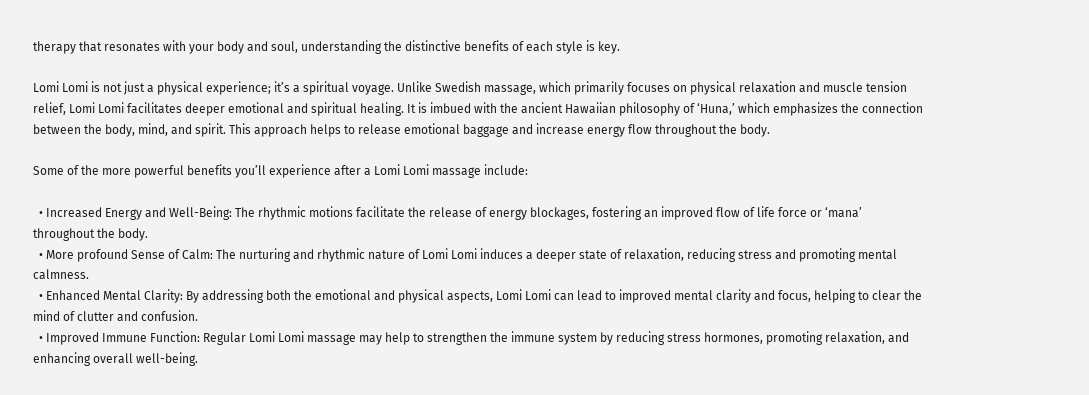therapy that resonates with your body and soul, understanding the distinctive benefits of each style is key.

Lomi Lomi is not just a physical experience; it’s a spiritual voyage. Unlike Swedish massage, which primarily focuses on physical relaxation and muscle tension relief, Lomi Lomi facilitates deeper emotional and spiritual healing. It is imbued with the ancient Hawaiian philosophy of ‘Huna,’ which emphasizes the connection between the body, mind, and spirit. This approach helps to release emotional baggage and increase energy flow throughout the body.

Some of the more powerful benefits you’ll experience after a Lomi Lomi massage include:

  • Increased Energy and Well-Being: The rhythmic motions facilitate the release of energy blockages, fostering an improved flow of life force or ‘mana’ throughout the body.
  • More profound Sense of Calm: The nurturing and rhythmic nature of Lomi Lomi induces a deeper state of relaxation, reducing stress and promoting mental calmness.
  • Enhanced Mental Clarity: By addressing both the emotional and physical aspects, Lomi Lomi can lead to improved mental clarity and focus, helping to clear the mind of clutter and confusion.
  • Improved Immune Function: Regular Lomi Lomi massage may help to strengthen the immune system by reducing stress hormones, promoting relaxation, and enhancing overall well-being.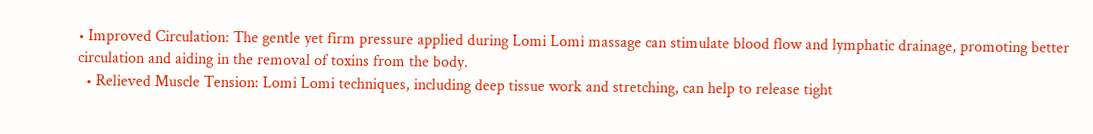• Improved Circulation: The gentle yet firm pressure applied during Lomi Lomi massage can stimulate blood flow and lymphatic drainage, promoting better circulation and aiding in the removal of toxins from the body.
  • Relieved Muscle Tension: Lomi Lomi techniques, including deep tissue work and stretching, can help to release tight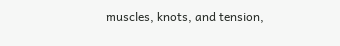muscles, knots, and tension,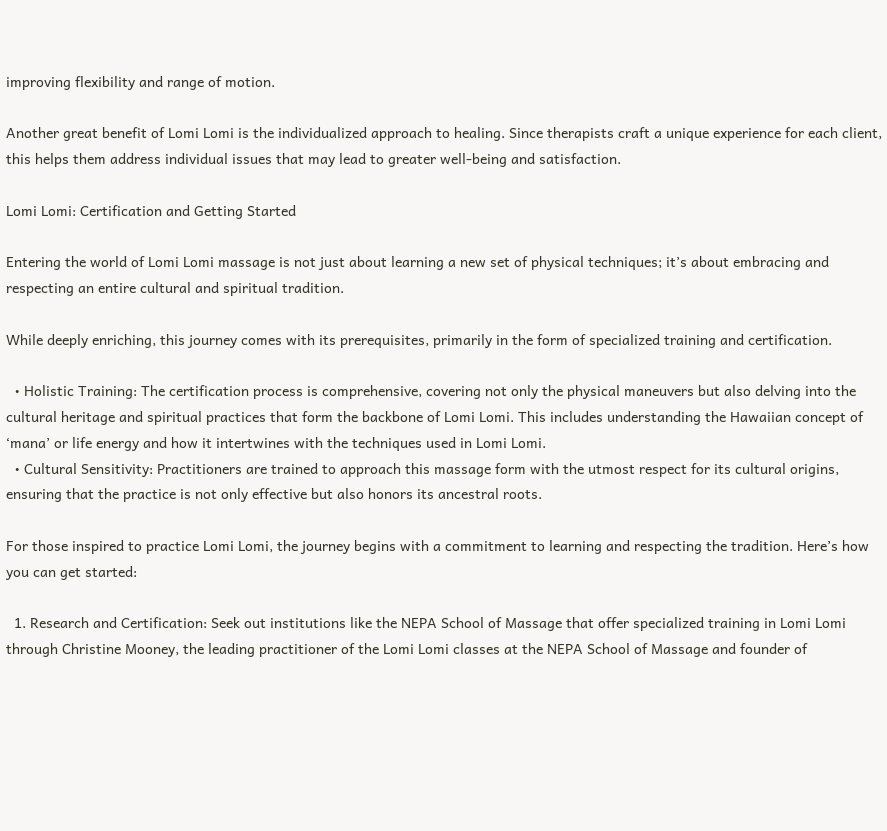improving flexibility and range of motion.

Another great benefit of Lomi Lomi is the individualized approach to healing. Since therapists craft a unique experience for each client, this helps them address individual issues that may lead to greater well-being and satisfaction.

Lomi Lomi: Certification and Getting Started

Entering the world of Lomi Lomi massage is not just about learning a new set of physical techniques; it’s about embracing and respecting an entire cultural and spiritual tradition.

While deeply enriching, this journey comes with its prerequisites, primarily in the form of specialized training and certification.

  • Holistic Training: The certification process is comprehensive, covering not only the physical maneuvers but also delving into the cultural heritage and spiritual practices that form the backbone of Lomi Lomi. This includes understanding the Hawaiian concept of ‘mana’ or life energy and how it intertwines with the techniques used in Lomi Lomi.
  • Cultural Sensitivity: Practitioners are trained to approach this massage form with the utmost respect for its cultural origins, ensuring that the practice is not only effective but also honors its ancestral roots.

For those inspired to practice Lomi Lomi, the journey begins with a commitment to learning and respecting the tradition. Here’s how you can get started:

  1. Research and Certification: Seek out institutions like the NEPA School of Massage that offer specialized training in Lomi Lomi through Christine Mooney, the leading practitioner of the Lomi Lomi classes at the NEPA School of Massage and founder of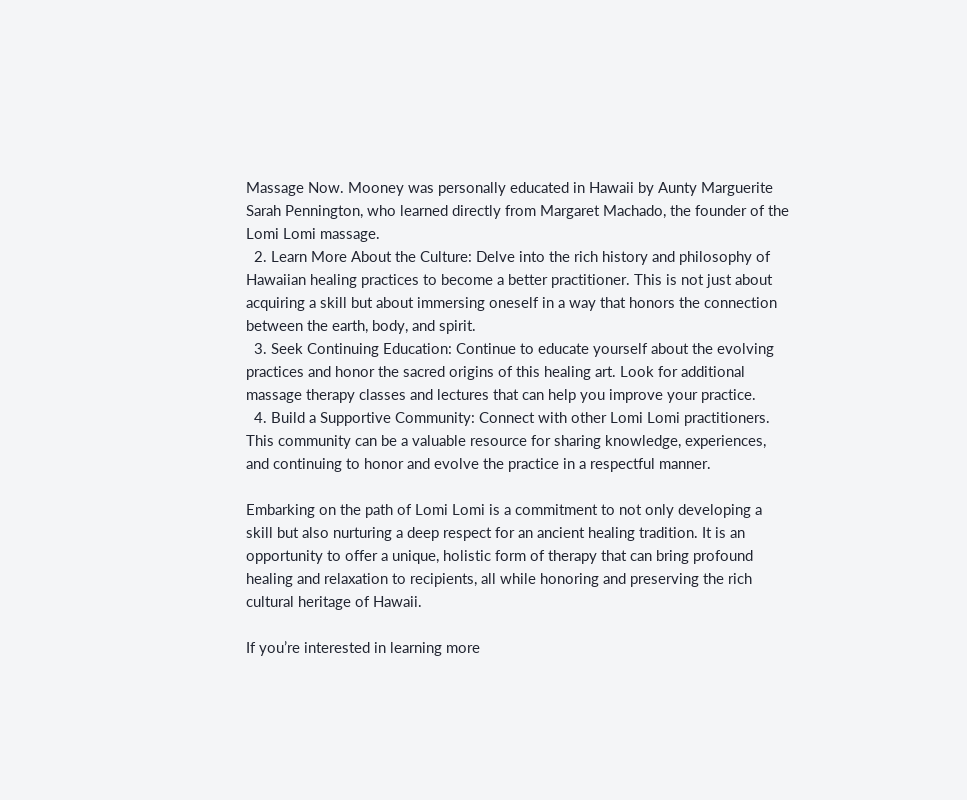Massage Now. Mooney was personally educated in Hawaii by Aunty Marguerite Sarah Pennington, who learned directly from Margaret Machado, the founder of the Lomi Lomi massage.
  2. Learn More About the Culture: Delve into the rich history and philosophy of Hawaiian healing practices to become a better practitioner. This is not just about acquiring a skill but about immersing oneself in a way that honors the connection between the earth, body, and spirit.
  3. Seek Continuing Education: Continue to educate yourself about the evolving practices and honor the sacred origins of this healing art. Look for additional massage therapy classes and lectures that can help you improve your practice.
  4. Build a Supportive Community: Connect with other Lomi Lomi practitioners. This community can be a valuable resource for sharing knowledge, experiences, and continuing to honor and evolve the practice in a respectful manner.

Embarking on the path of Lomi Lomi is a commitment to not only developing a skill but also nurturing a deep respect for an ancient healing tradition. It is an opportunity to offer a unique, holistic form of therapy that can bring profound healing and relaxation to recipients, all while honoring and preserving the rich cultural heritage of Hawaii.

If you’re interested in learning more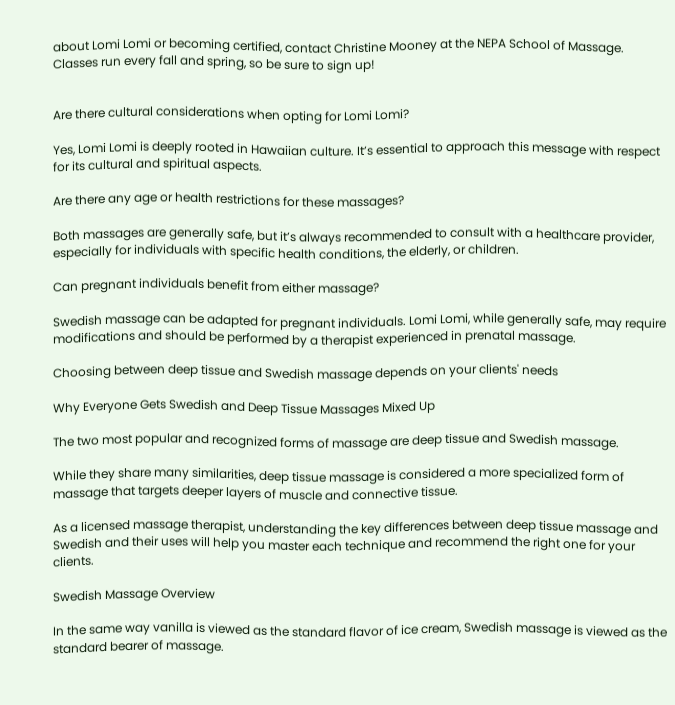about Lomi Lomi or becoming certified, contact Christine Mooney at the NEPA School of Massage. Classes run every fall and spring, so be sure to sign up!


Are there cultural considerations when opting for Lomi Lomi?

Yes, Lomi Lomi is deeply rooted in Hawaiian culture. It’s essential to approach this message with respect for its cultural and spiritual aspects.

Are there any age or health restrictions for these massages?

Both massages are generally safe, but it’s always recommended to consult with a healthcare provider, especially for individuals with specific health conditions, the elderly, or children.

Can pregnant individuals benefit from either massage?

Swedish massage can be adapted for pregnant individuals. Lomi Lomi, while generally safe, may require modifications and should be performed by a therapist experienced in prenatal massage.

Choosing between deep tissue and Swedish massage depends on your clients' needs

Why Everyone Gets Swedish and Deep Tissue Massages Mixed Up

The two most popular and recognized forms of massage are deep tissue and Swedish massage.

While they share many similarities, deep tissue massage is considered a more specialized form of massage that targets deeper layers of muscle and connective tissue.

As a licensed massage therapist, understanding the key differences between deep tissue massage and Swedish and their uses will help you master each technique and recommend the right one for your clients.

Swedish Massage Overview

In the same way vanilla is viewed as the standard flavor of ice cream, Swedish massage is viewed as the standard bearer of massage.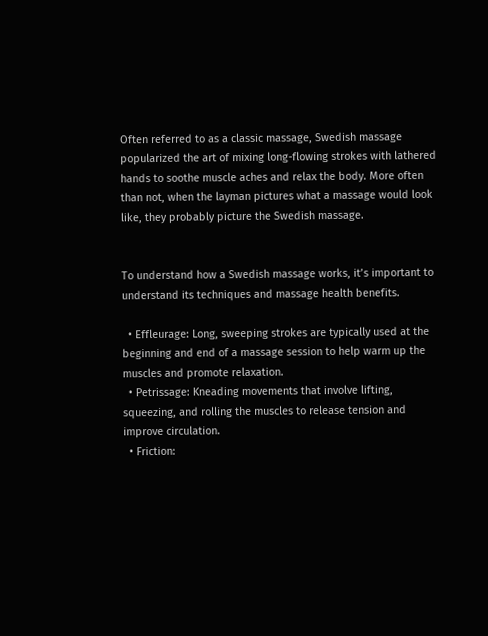Often referred to as a classic massage, Swedish massage popularized the art of mixing long-flowing strokes with lathered hands to soothe muscle aches and relax the body. More often than not, when the layman pictures what a massage would look like, they probably picture the Swedish massage.


To understand how a Swedish massage works, it’s important to understand its techniques and massage health benefits.

  • Effleurage: Long, sweeping strokes are typically used at the beginning and end of a massage session to help warm up the muscles and promote relaxation.
  • Petrissage: Kneading movements that involve lifting, squeezing, and rolling the muscles to release tension and improve circulation.
  • Friction: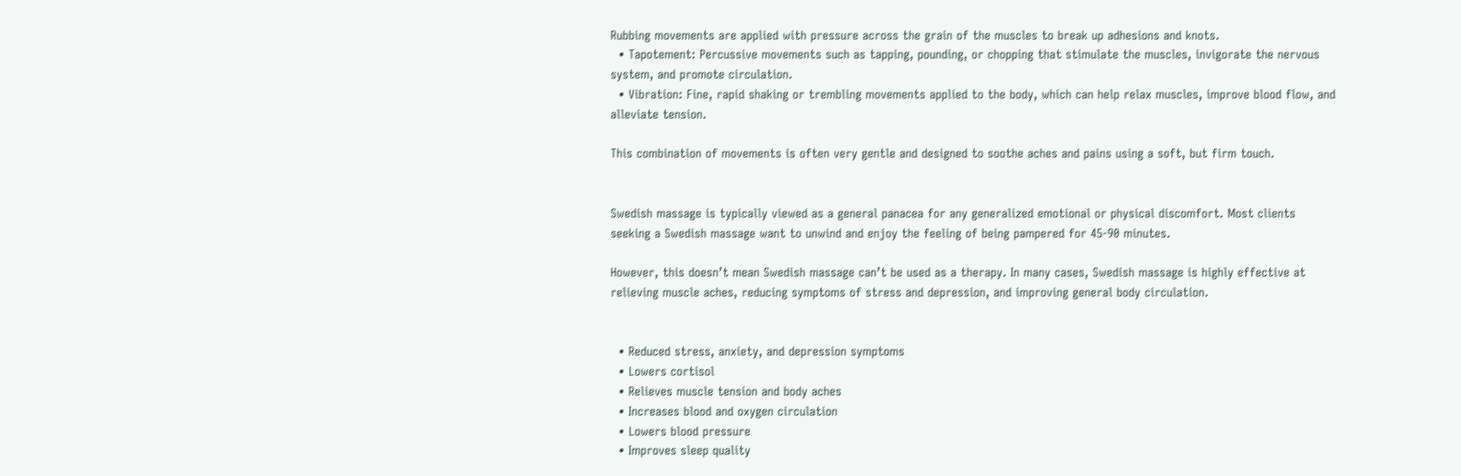Rubbing movements are applied with pressure across the grain of the muscles to break up adhesions and knots.
  • Tapotement: Percussive movements such as tapping, pounding, or chopping that stimulate the muscles, invigorate the nervous system, and promote circulation.
  • Vibration: Fine, rapid shaking or trembling movements applied to the body, which can help relax muscles, improve blood flow, and alleviate tension.

This combination of movements is often very gentle and designed to soothe aches and pains using a soft, but firm touch.


Swedish massage is typically viewed as a general panacea for any generalized emotional or physical discomfort. Most clients seeking a Swedish massage want to unwind and enjoy the feeling of being pampered for 45-90 minutes.

However, this doesn’t mean Swedish massage can’t be used as a therapy. In many cases, Swedish massage is highly effective at relieving muscle aches, reducing symptoms of stress and depression, and improving general body circulation.


  • Reduced stress, anxiety, and depression symptoms
  • Lowers cortisol
  • Relieves muscle tension and body aches
  • Increases blood and oxygen circulation
  • Lowers blood pressure
  • Improves sleep quality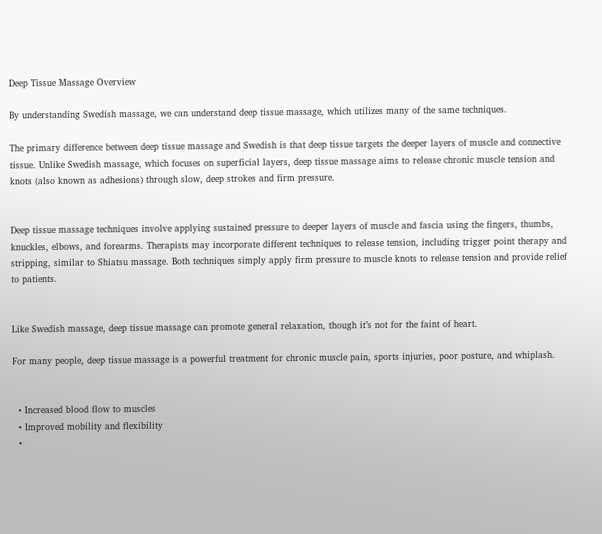Deep Tissue Massage Overview

By understanding Swedish massage, we can understand deep tissue massage, which utilizes many of the same techniques.

The primary difference between deep tissue massage and Swedish is that deep tissue targets the deeper layers of muscle and connective tissue. Unlike Swedish massage, which focuses on superficial layers, deep tissue massage aims to release chronic muscle tension and knots (also known as adhesions) through slow, deep strokes and firm pressure.


Deep tissue massage techniques involve applying sustained pressure to deeper layers of muscle and fascia using the fingers, thumbs, knuckles, elbows, and forearms. Therapists may incorporate different techniques to release tension, including trigger point therapy and stripping, similar to Shiatsu massage. Both techniques simply apply firm pressure to muscle knots to release tension and provide relief to patients.


Like Swedish massage, deep tissue massage can promote general relaxation, though it’s not for the faint of heart.

For many people, deep tissue massage is a powerful treatment for chronic muscle pain, sports injuries, poor posture, and whiplash.


  • Increased blood flow to muscles
  • Improved mobility and flexibility
  •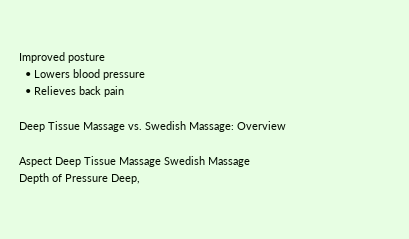Improved posture
  • Lowers blood pressure
  • Relieves back pain

Deep Tissue Massage vs. Swedish Massage: Overview

Aspect Deep Tissue Massage Swedish Massage
Depth of Pressure Deep,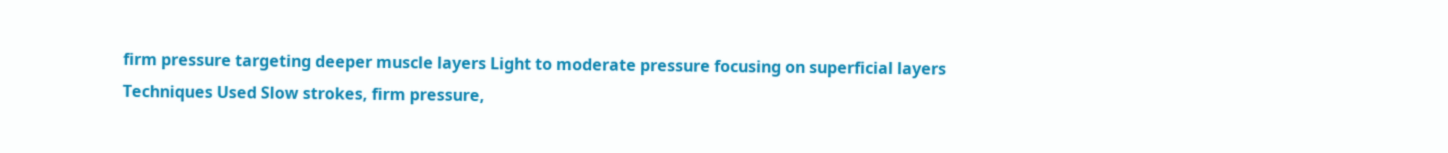firm pressure targeting deeper muscle layers Light to moderate pressure focusing on superficial layers
Techniques Used Slow strokes, firm pressure,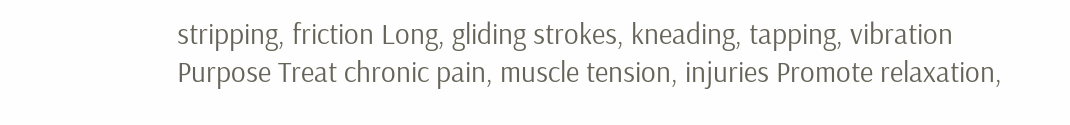stripping, friction Long, gliding strokes, kneading, tapping, vibration
Purpose Treat chronic pain, muscle tension, injuries Promote relaxation,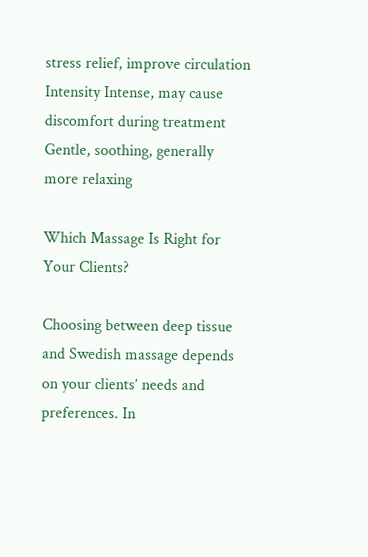stress relief, improve circulation
Intensity Intense, may cause discomfort during treatment Gentle, soothing, generally more relaxing

Which Massage Is Right for Your Clients?

Choosing between deep tissue and Swedish massage depends on your clients’ needs and preferences. In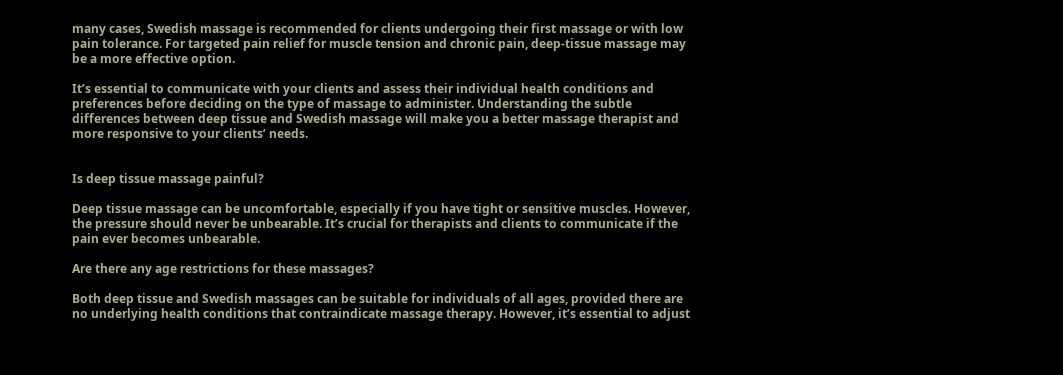many cases, Swedish massage is recommended for clients undergoing their first massage or with low pain tolerance. For targeted pain relief for muscle tension and chronic pain, deep-tissue massage may be a more effective option.

It’s essential to communicate with your clients and assess their individual health conditions and preferences before deciding on the type of massage to administer. Understanding the subtle differences between deep tissue and Swedish massage will make you a better massage therapist and more responsive to your clients’ needs.


Is deep tissue massage painful?

Deep tissue massage can be uncomfortable, especially if you have tight or sensitive muscles. However, the pressure should never be unbearable. It’s crucial for therapists and clients to communicate if the pain ever becomes unbearable.

Are there any age restrictions for these massages?

Both deep tissue and Swedish massages can be suitable for individuals of all ages, provided there are no underlying health conditions that contraindicate massage therapy. However, it’s essential to adjust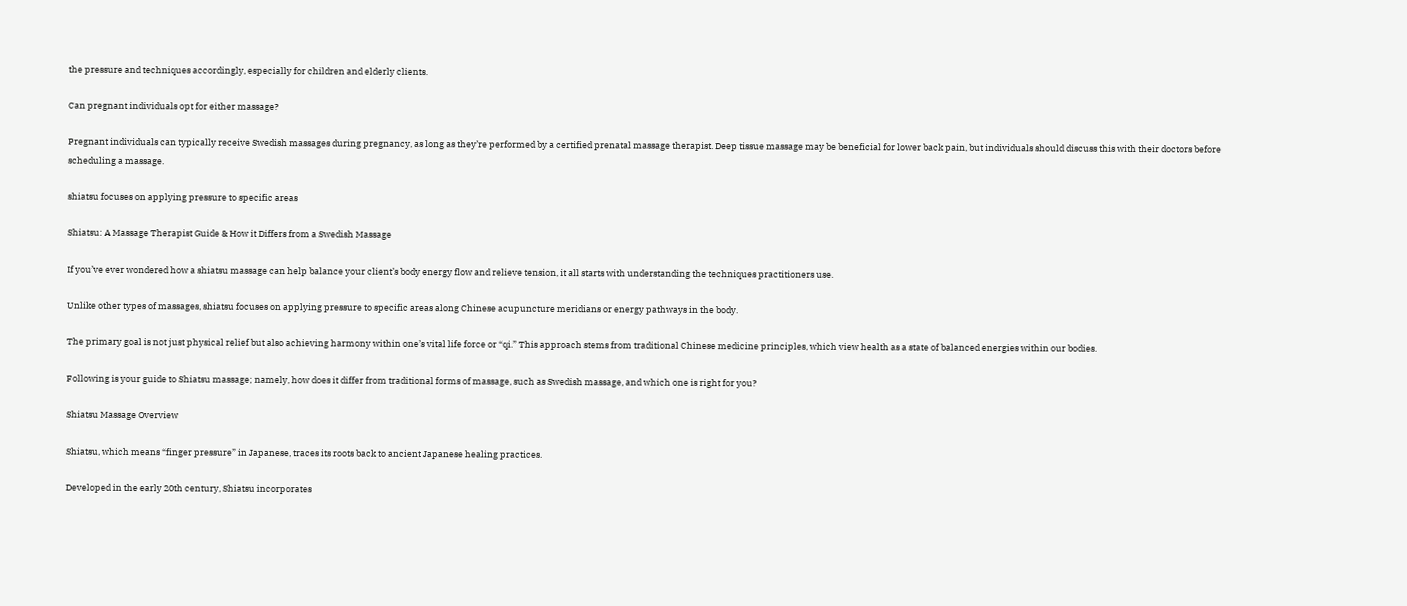the pressure and techniques accordingly, especially for children and elderly clients.

Can pregnant individuals opt for either massage?

Pregnant individuals can typically receive Swedish massages during pregnancy, as long as they’re performed by a certified prenatal massage therapist. Deep tissue massage may be beneficial for lower back pain, but individuals should discuss this with their doctors before scheduling a massage.

shiatsu focuses on applying pressure to specific areas

Shiatsu: A Massage Therapist Guide & How it Differs from a Swedish Massage

If you’ve ever wondered how a shiatsu massage can help balance your client’s body energy flow and relieve tension, it all starts with understanding the techniques practitioners use.

Unlike other types of massages, shiatsu focuses on applying pressure to specific areas along Chinese acupuncture meridians or energy pathways in the body.

The primary goal is not just physical relief but also achieving harmony within one’s vital life force or “qi.” This approach stems from traditional Chinese medicine principles, which view health as a state of balanced energies within our bodies.

Following is your guide to Shiatsu massage; namely, how does it differ from traditional forms of massage, such as Swedish massage, and which one is right for you?

Shiatsu Massage Overview

Shiatsu, which means “finger pressure” in Japanese, traces its roots back to ancient Japanese healing practices.

Developed in the early 20th century, Shiatsu incorporates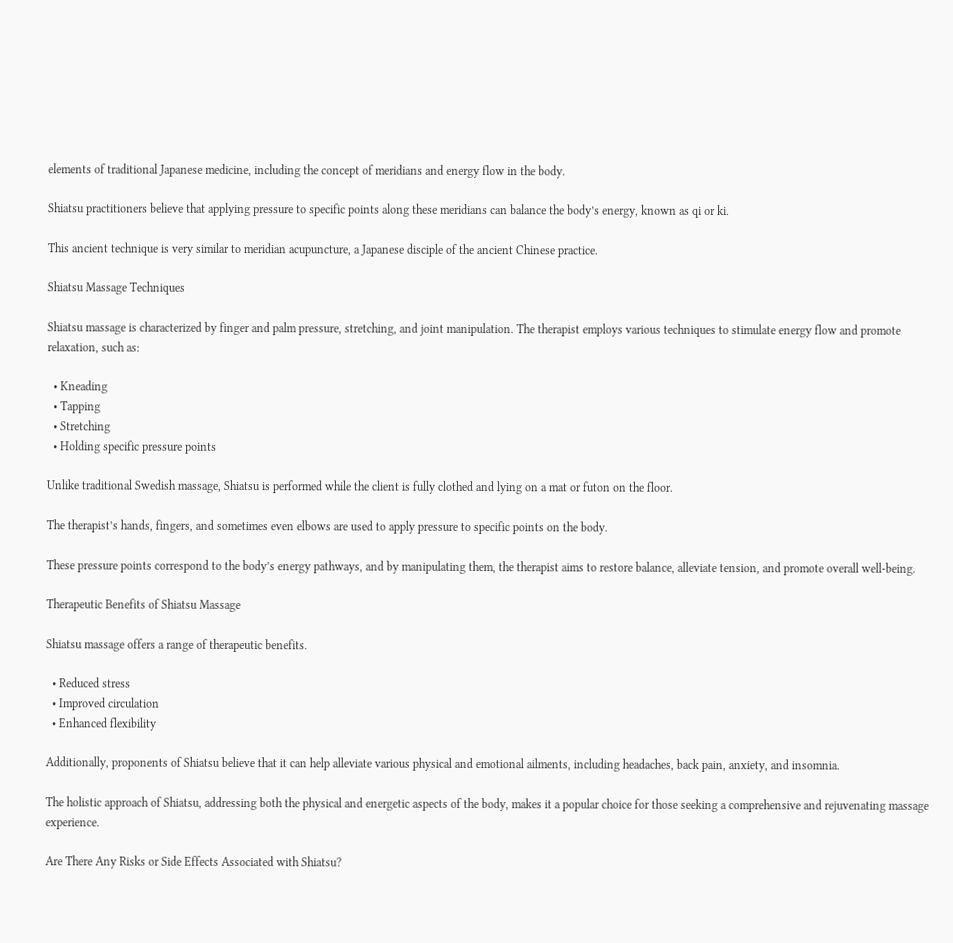elements of traditional Japanese medicine, including the concept of meridians and energy flow in the body.

Shiatsu practitioners believe that applying pressure to specific points along these meridians can balance the body’s energy, known as qi or ki.

This ancient technique is very similar to meridian acupuncture, a Japanese disciple of the ancient Chinese practice.

Shiatsu Massage Techniques

Shiatsu massage is characterized by finger and palm pressure, stretching, and joint manipulation. The therapist employs various techniques to stimulate energy flow and promote relaxation, such as:

  • Kneading
  • Tapping
  • Stretching
  • Holding specific pressure points

Unlike traditional Swedish massage, Shiatsu is performed while the client is fully clothed and lying on a mat or futon on the floor.

The therapist’s hands, fingers, and sometimes even elbows are used to apply pressure to specific points on the body.

These pressure points correspond to the body’s energy pathways, and by manipulating them, the therapist aims to restore balance, alleviate tension, and promote overall well-being.

Therapeutic Benefits of Shiatsu Massage

Shiatsu massage offers a range of therapeutic benefits.

  • Reduced stress
  • Improved circulation
  • Enhanced flexibility

Additionally, proponents of Shiatsu believe that it can help alleviate various physical and emotional ailments, including headaches, back pain, anxiety, and insomnia.

The holistic approach of Shiatsu, addressing both the physical and energetic aspects of the body, makes it a popular choice for those seeking a comprehensive and rejuvenating massage experience.

Are There Any Risks or Side Effects Associated with Shiatsu?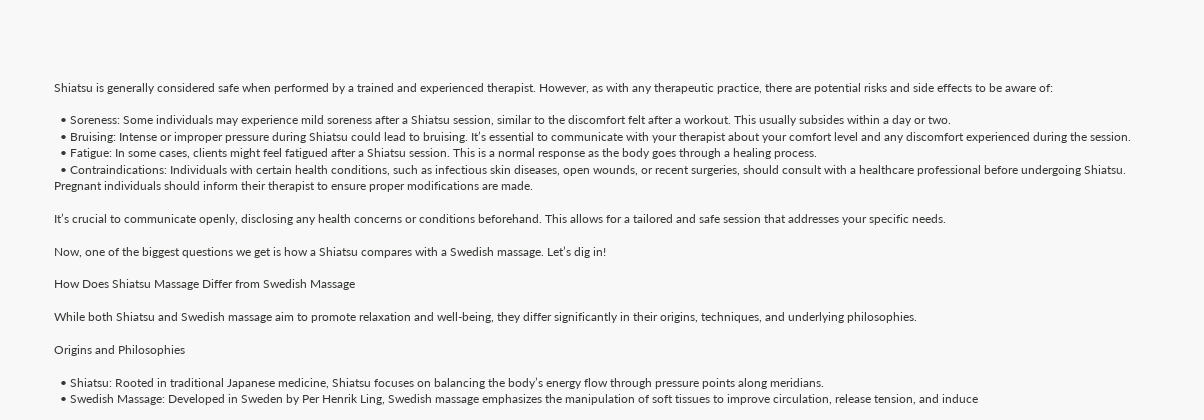Shiatsu is generally considered safe when performed by a trained and experienced therapist. However, as with any therapeutic practice, there are potential risks and side effects to be aware of:

  • Soreness: Some individuals may experience mild soreness after a Shiatsu session, similar to the discomfort felt after a workout. This usually subsides within a day or two.
  • Bruising: Intense or improper pressure during Shiatsu could lead to bruising. It’s essential to communicate with your therapist about your comfort level and any discomfort experienced during the session.
  • Fatigue: In some cases, clients might feel fatigued after a Shiatsu session. This is a normal response as the body goes through a healing process.
  • Contraindications: Individuals with certain health conditions, such as infectious skin diseases, open wounds, or recent surgeries, should consult with a healthcare professional before undergoing Shiatsu. Pregnant individuals should inform their therapist to ensure proper modifications are made.

It’s crucial to communicate openly, disclosing any health concerns or conditions beforehand. This allows for a tailored and safe session that addresses your specific needs.

Now, one of the biggest questions we get is how a Shiatsu compares with a Swedish massage. Let’s dig in!

How Does Shiatsu Massage Differ from Swedish Massage

While both Shiatsu and Swedish massage aim to promote relaxation and well-being, they differ significantly in their origins, techniques, and underlying philosophies.

Origins and Philosophies

  • Shiatsu: Rooted in traditional Japanese medicine, Shiatsu focuses on balancing the body’s energy flow through pressure points along meridians.
  • Swedish Massage: Developed in Sweden by Per Henrik Ling, Swedish massage emphasizes the manipulation of soft tissues to improve circulation, release tension, and induce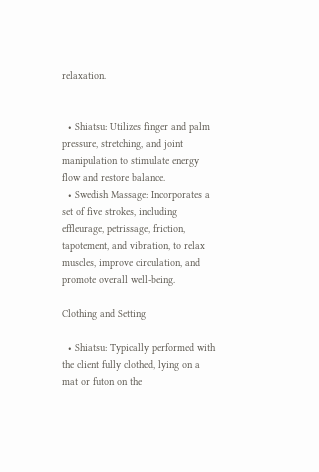relaxation.


  • Shiatsu: Utilizes finger and palm pressure, stretching, and joint manipulation to stimulate energy flow and restore balance.
  • Swedish Massage: Incorporates a set of five strokes, including effleurage, petrissage, friction, tapotement, and vibration, to relax muscles, improve circulation, and promote overall well-being.

Clothing and Setting

  • Shiatsu: Typically performed with the client fully clothed, lying on a mat or futon on the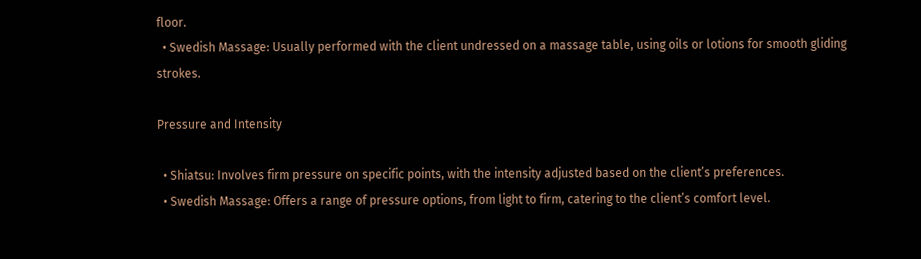floor.
  • Swedish Massage: Usually performed with the client undressed on a massage table, using oils or lotions for smooth gliding strokes.

Pressure and Intensity

  • Shiatsu: Involves firm pressure on specific points, with the intensity adjusted based on the client’s preferences.
  • Swedish Massage: Offers a range of pressure options, from light to firm, catering to the client’s comfort level.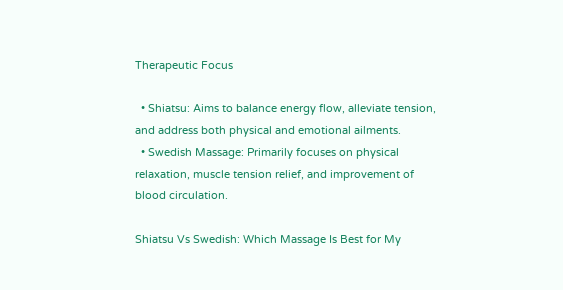Therapeutic Focus

  • Shiatsu: Aims to balance energy flow, alleviate tension, and address both physical and emotional ailments.
  • Swedish Massage: Primarily focuses on physical relaxation, muscle tension relief, and improvement of blood circulation.

Shiatsu Vs Swedish: Which Massage Is Best for My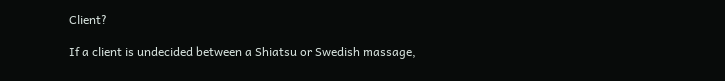Client?

If a client is undecided between a Shiatsu or Swedish massage,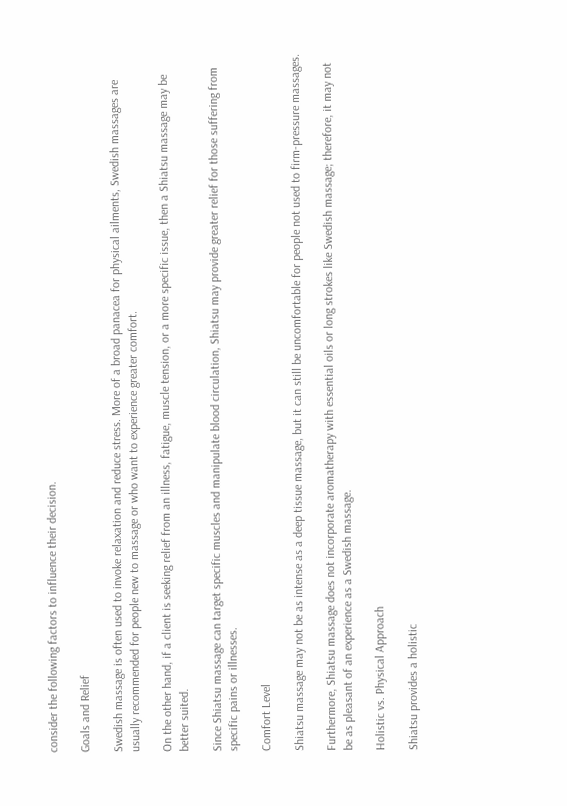consider the following factors to influence their decision.

Goals and Relief

Swedish massage is often used to invoke relaxation and reduce stress. More of a broad panacea for physical ailments, Swedish massages are usually recommended for people new to massage or who want to experience greater comfort.

On the other hand, if a client is seeking relief from an illness, fatigue, muscle tension, or a more specific issue, then a Shiatsu massage may be better suited.

Since Shiatsu massage can target specific muscles and manipulate blood circulation, Shiatsu may provide greater relief for those suffering from specific pains or illnesses.

Comfort Level

Shiatsu massage may not be as intense as a deep tissue massage, but it can still be uncomfortable for people not used to firm-pressure massages.

Furthermore, Shiatsu massage does not incorporate aromatherapy with essential oils or long strokes like Swedish massage; therefore, it may not be as pleasant of an experience as a Swedish massage.

Holistic vs. Physical Approach

Shiatsu provides a holistic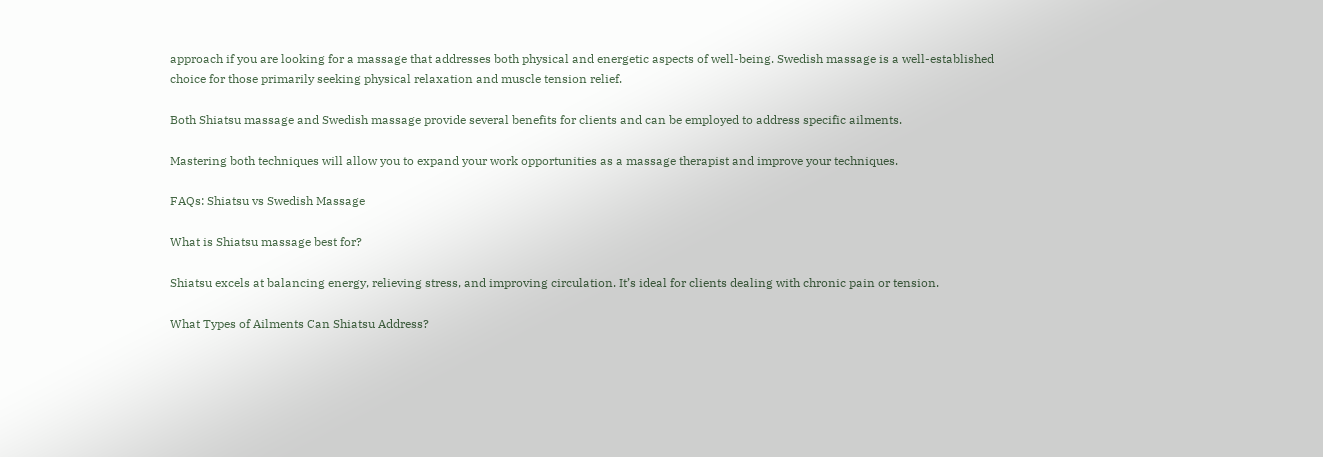approach if you are looking for a massage that addresses both physical and energetic aspects of well-being. Swedish massage is a well-established choice for those primarily seeking physical relaxation and muscle tension relief.

Both Shiatsu massage and Swedish massage provide several benefits for clients and can be employed to address specific ailments.

Mastering both techniques will allow you to expand your work opportunities as a massage therapist and improve your techniques.

FAQs: Shiatsu vs Swedish Massage

What is Shiatsu massage best for?

Shiatsu excels at balancing energy, relieving stress, and improving circulation. It’s ideal for clients dealing with chronic pain or tension.

What Types of Ailments Can Shiatsu Address?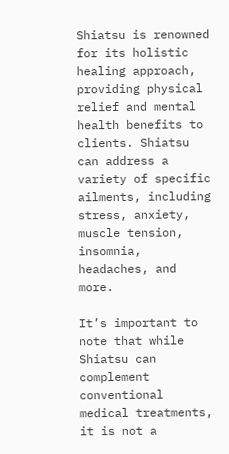Shiatsu is renowned for its holistic healing approach, providing physical relief and mental health benefits to clients. Shiatsu can address a variety of specific ailments, including stress, anxiety, muscle tension, insomnia, headaches, and more.

It’s important to note that while Shiatsu can complement conventional medical treatments, it is not a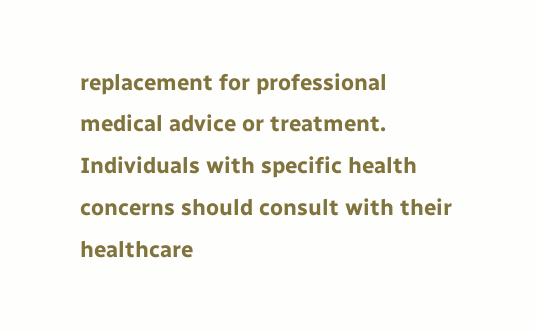replacement for professional medical advice or treatment. Individuals with specific health concerns should consult with their healthcare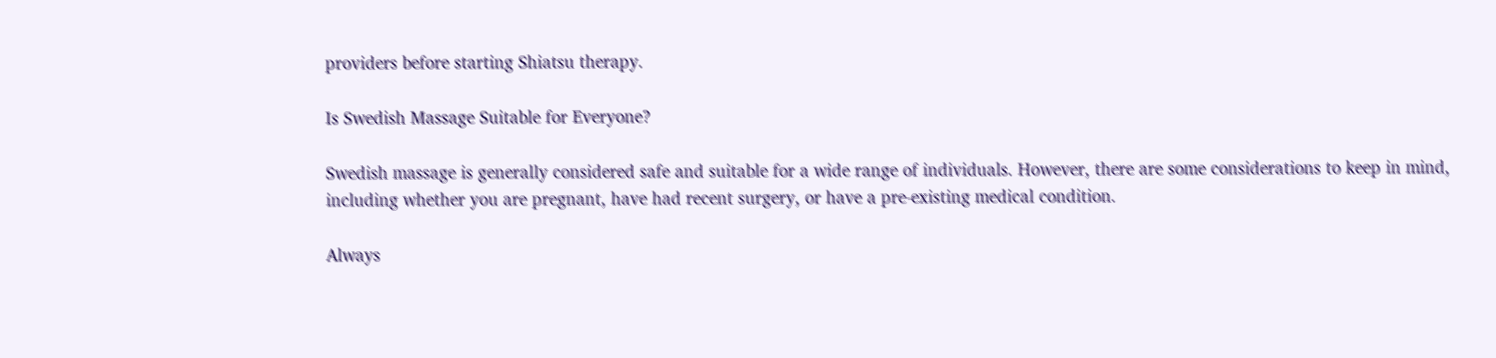providers before starting Shiatsu therapy.

Is Swedish Massage Suitable for Everyone?

Swedish massage is generally considered safe and suitable for a wide range of individuals. However, there are some considerations to keep in mind, including whether you are pregnant, have had recent surgery, or have a pre-existing medical condition.

Always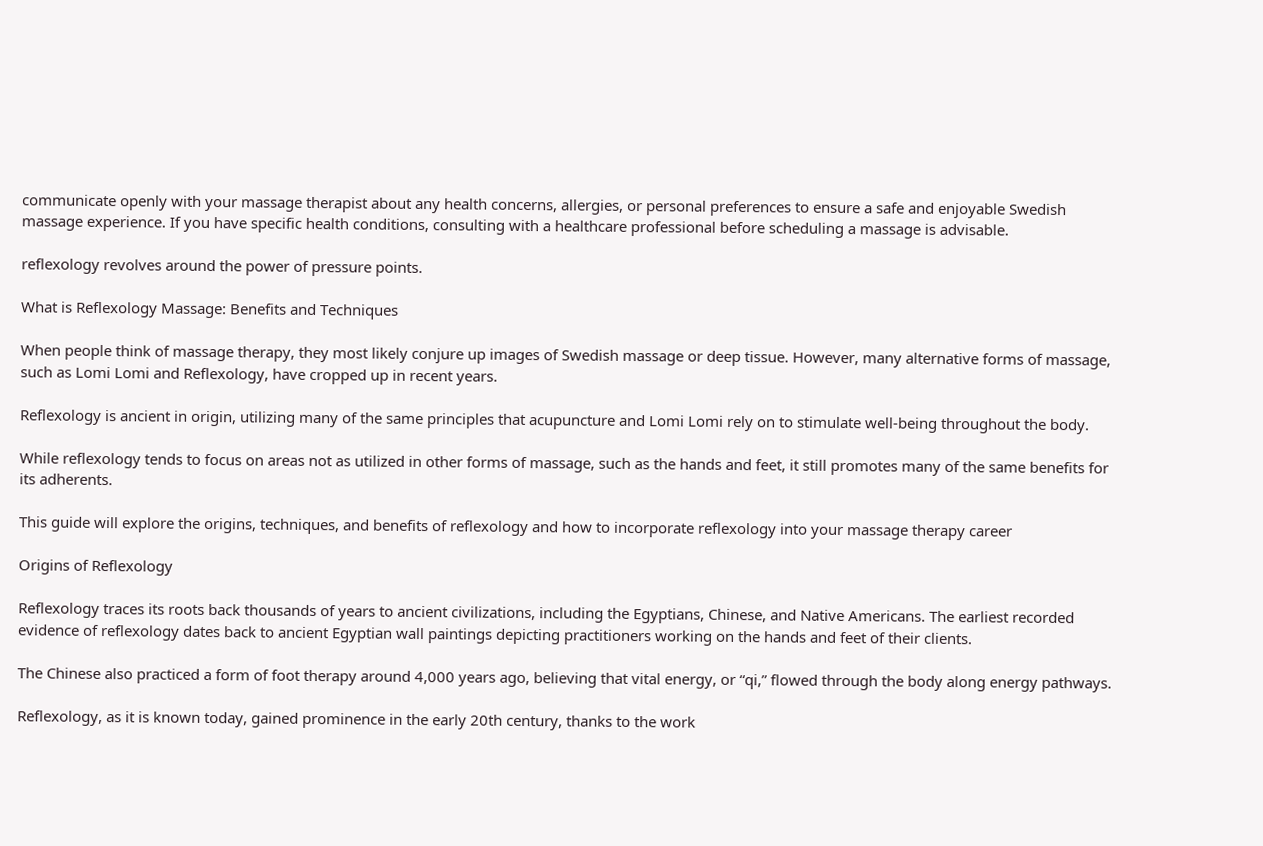communicate openly with your massage therapist about any health concerns, allergies, or personal preferences to ensure a safe and enjoyable Swedish massage experience. If you have specific health conditions, consulting with a healthcare professional before scheduling a massage is advisable.

reflexology revolves around the power of pressure points.

What is Reflexology Massage: Benefits and Techniques

When people think of massage therapy, they most likely conjure up images of Swedish massage or deep tissue. However, many alternative forms of massage, such as Lomi Lomi and Reflexology, have cropped up in recent years.

Reflexology is ancient in origin, utilizing many of the same principles that acupuncture and Lomi Lomi rely on to stimulate well-being throughout the body.

While reflexology tends to focus on areas not as utilized in other forms of massage, such as the hands and feet, it still promotes many of the same benefits for its adherents.

This guide will explore the origins, techniques, and benefits of reflexology and how to incorporate reflexology into your massage therapy career

Origins of Reflexology

Reflexology traces its roots back thousands of years to ancient civilizations, including the Egyptians, Chinese, and Native Americans. The earliest recorded evidence of reflexology dates back to ancient Egyptian wall paintings depicting practitioners working on the hands and feet of their clients.

The Chinese also practiced a form of foot therapy around 4,000 years ago, believing that vital energy, or “qi,” flowed through the body along energy pathways.

Reflexology, as it is known today, gained prominence in the early 20th century, thanks to the work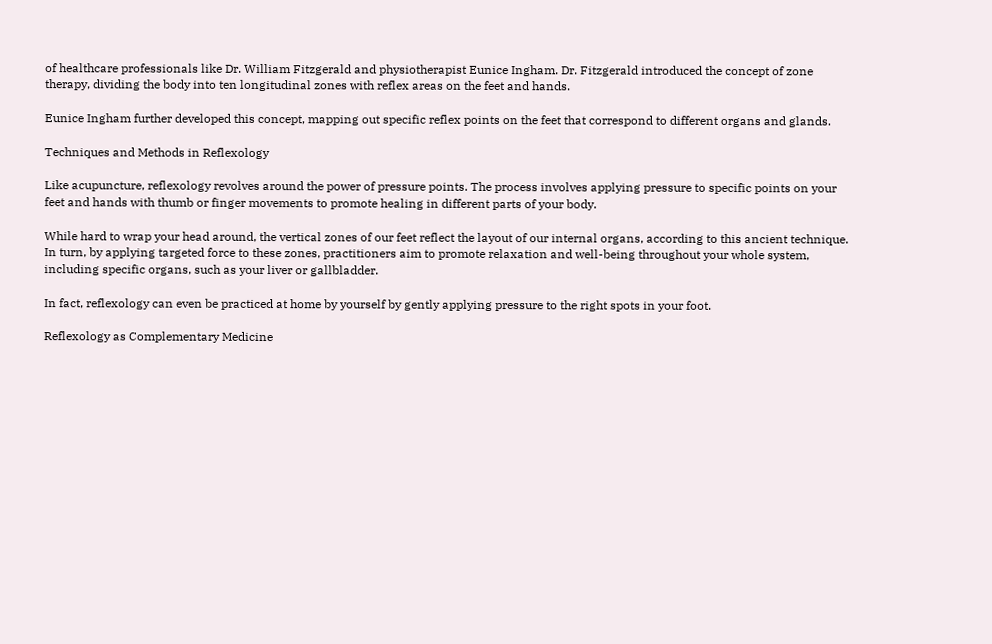of healthcare professionals like Dr. William Fitzgerald and physiotherapist Eunice Ingham. Dr. Fitzgerald introduced the concept of zone therapy, dividing the body into ten longitudinal zones with reflex areas on the feet and hands.

Eunice Ingham further developed this concept, mapping out specific reflex points on the feet that correspond to different organs and glands.

Techniques and Methods in Reflexology

Like acupuncture, reflexology revolves around the power of pressure points. The process involves applying pressure to specific points on your feet and hands with thumb or finger movements to promote healing in different parts of your body.

While hard to wrap your head around, the vertical zones of our feet reflect the layout of our internal organs, according to this ancient technique. In turn, by applying targeted force to these zones, practitioners aim to promote relaxation and well-being throughout your whole system, including specific organs, such as your liver or gallbladder.

In fact, reflexology can even be practiced at home by yourself by gently applying pressure to the right spots in your foot.

Reflexology as Complementary Medicine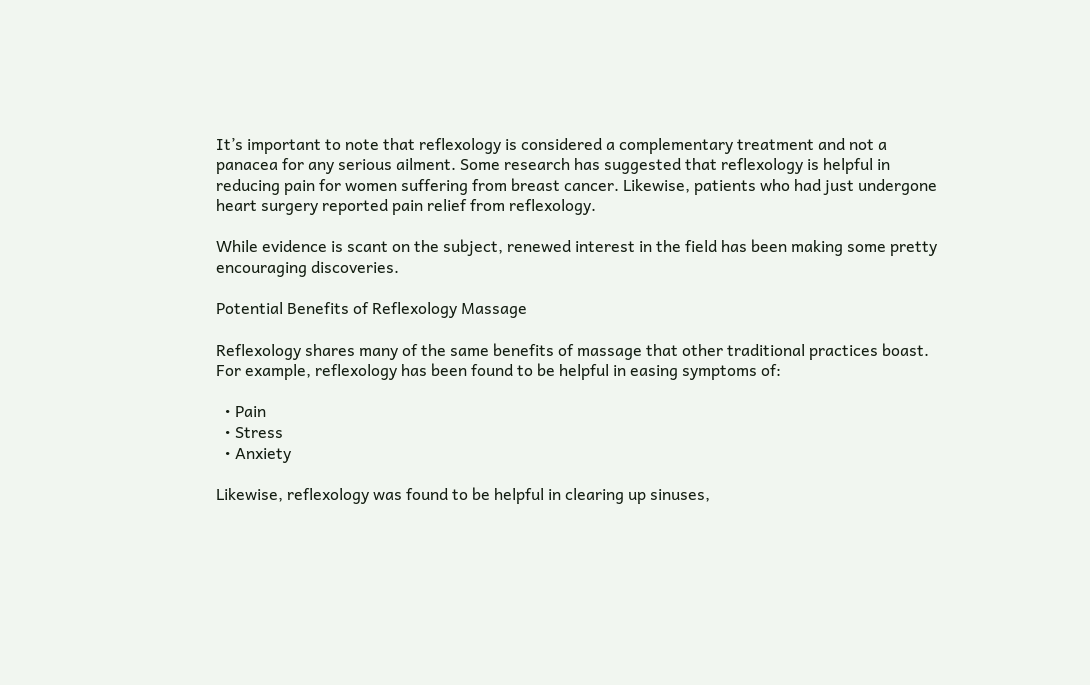It’s important to note that reflexology is considered a complementary treatment and not a panacea for any serious ailment. Some research has suggested that reflexology is helpful in reducing pain for women suffering from breast cancer. Likewise, patients who had just undergone heart surgery reported pain relief from reflexology.

While evidence is scant on the subject, renewed interest in the field has been making some pretty encouraging discoveries.

Potential Benefits of Reflexology Massage

Reflexology shares many of the same benefits of massage that other traditional practices boast. For example, reflexology has been found to be helpful in easing symptoms of:

  • Pain
  • Stress
  • Anxiety

Likewise, reflexology was found to be helpful in clearing up sinuses,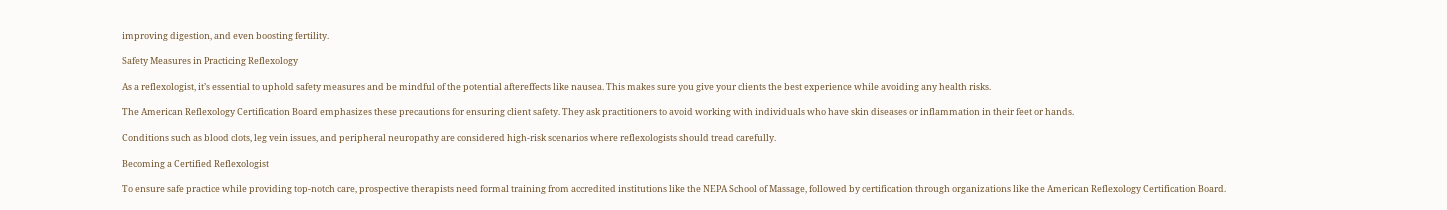improving digestion, and even boosting fertility.

Safety Measures in Practicing Reflexology

As a reflexologist, it’s essential to uphold safety measures and be mindful of the potential aftereffects like nausea. This makes sure you give your clients the best experience while avoiding any health risks.

The American Reflexology Certification Board emphasizes these precautions for ensuring client safety. They ask practitioners to avoid working with individuals who have skin diseases or inflammation in their feet or hands.

Conditions such as blood clots, leg vein issues, and peripheral neuropathy are considered high-risk scenarios where reflexologists should tread carefully.

Becoming a Certified Reflexologist

To ensure safe practice while providing top-notch care, prospective therapists need formal training from accredited institutions like the NEPA School of Massage, followed by certification through organizations like the American Reflexology Certification Board.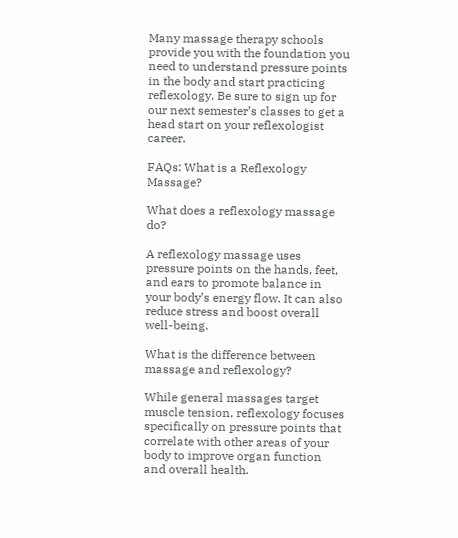Many massage therapy schools provide you with the foundation you need to understand pressure points in the body and start practicing reflexology. Be sure to sign up for our next semester’s classes to get a head start on your reflexologist career.

FAQs: What is a Reflexology Massage?

What does a reflexology massage do?

A reflexology massage uses pressure points on the hands, feet, and ears to promote balance in your body’s energy flow. It can also reduce stress and boost overall well-being.

What is the difference between massage and reflexology?

While general massages target muscle tension, reflexology focuses specifically on pressure points that correlate with other areas of your body to improve organ function and overall health.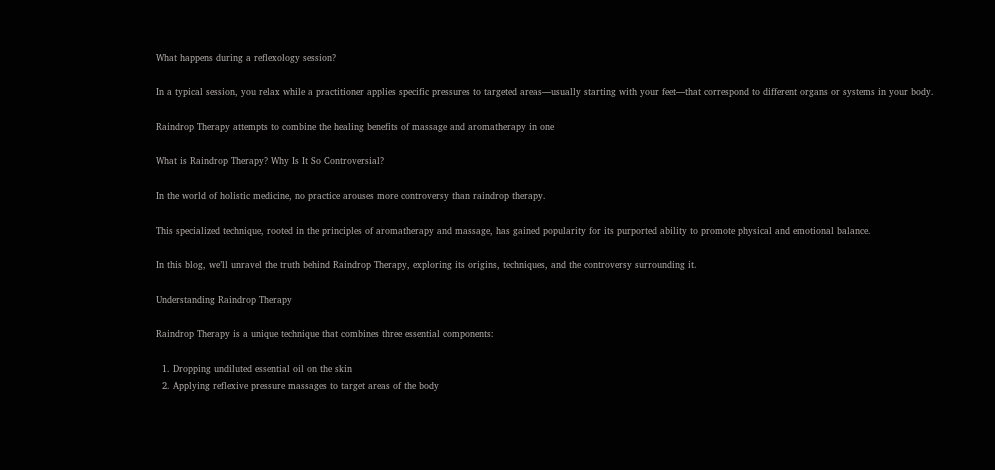What happens during a reflexology session?

In a typical session, you relax while a practitioner applies specific pressures to targeted areas—usually starting with your feet—that correspond to different organs or systems in your body.

Raindrop Therapy attempts to combine the healing benefits of massage and aromatherapy in one

What is Raindrop Therapy? Why Is It So Controversial?

In the world of holistic medicine, no practice arouses more controversy than raindrop therapy.

This specialized technique, rooted in the principles of aromatherapy and massage, has gained popularity for its purported ability to promote physical and emotional balance.

In this blog, we’ll unravel the truth behind Raindrop Therapy, exploring its origins, techniques, and the controversy surrounding it.

Understanding Raindrop Therapy

Raindrop Therapy is a unique technique that combines three essential components:

  1. Dropping undiluted essential oil on the skin
  2. Applying reflexive pressure massages to target areas of the body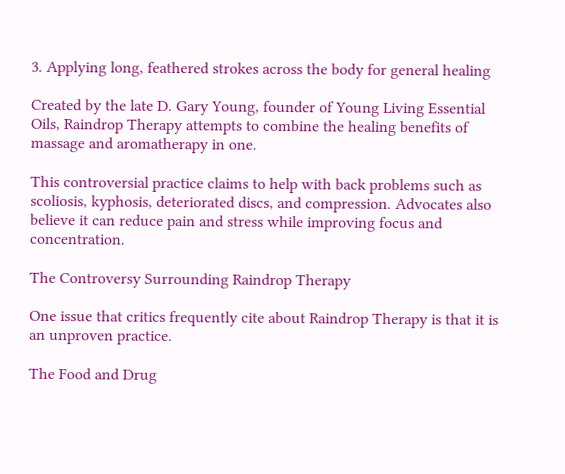3. Applying long, feathered strokes across the body for general healing

Created by the late D. Gary Young, founder of Young Living Essential Oils, Raindrop Therapy attempts to combine the healing benefits of massage and aromatherapy in one.

This controversial practice claims to help with back problems such as scoliosis, kyphosis, deteriorated discs, and compression. Advocates also believe it can reduce pain and stress while improving focus and concentration.

The Controversy Surrounding Raindrop Therapy

One issue that critics frequently cite about Raindrop Therapy is that it is an unproven practice.

The Food and Drug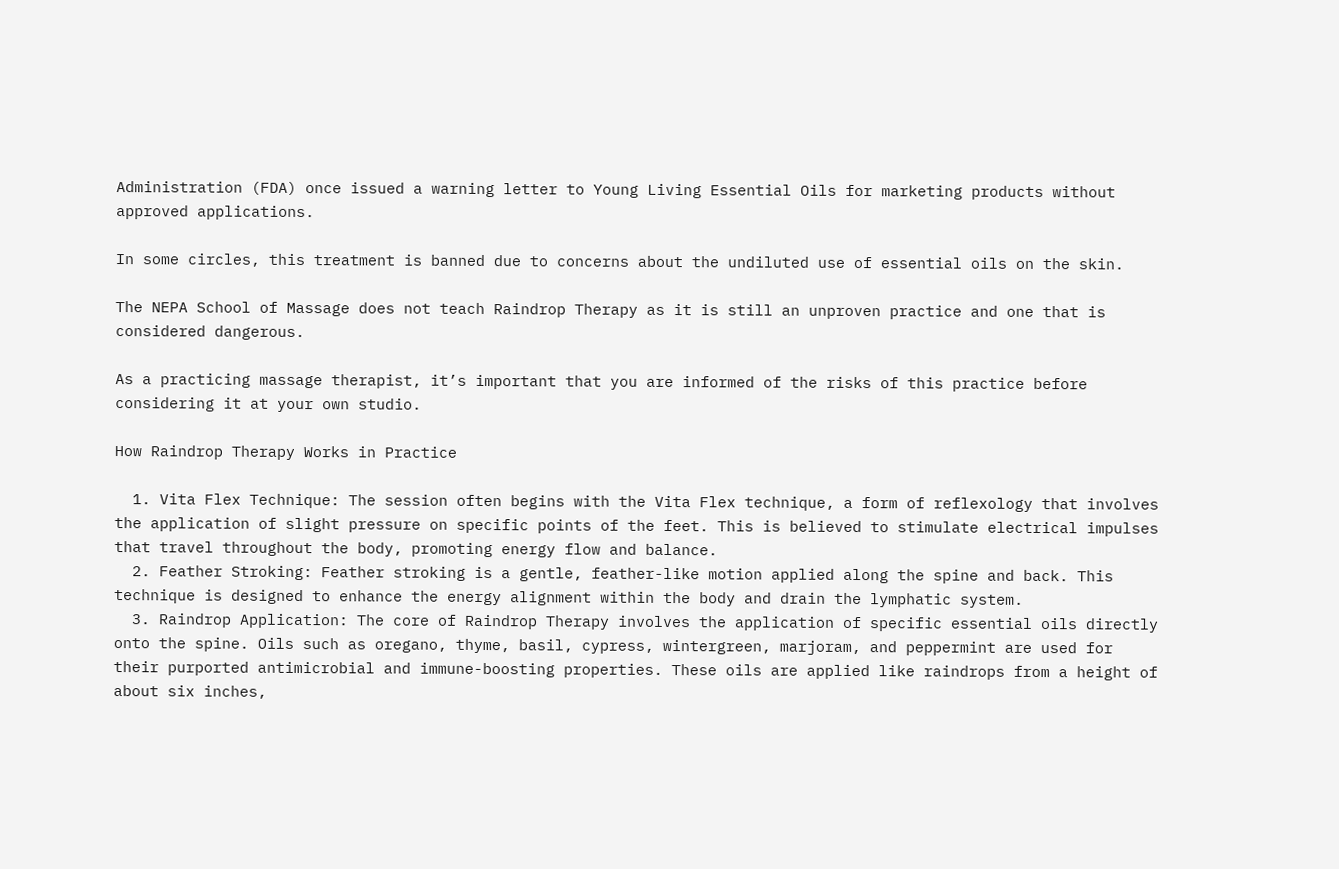Administration (FDA) once issued a warning letter to Young Living Essential Oils for marketing products without approved applications.

In some circles, this treatment is banned due to concerns about the undiluted use of essential oils on the skin.

The NEPA School of Massage does not teach Raindrop Therapy as it is still an unproven practice and one that is considered dangerous.

As a practicing massage therapist, it’s important that you are informed of the risks of this practice before considering it at your own studio.

How Raindrop Therapy Works in Practice

  1. Vita Flex Technique: The session often begins with the Vita Flex technique, a form of reflexology that involves the application of slight pressure on specific points of the feet. This is believed to stimulate electrical impulses that travel throughout the body, promoting energy flow and balance.
  2. Feather Stroking: Feather stroking is a gentle, feather-like motion applied along the spine and back. This technique is designed to enhance the energy alignment within the body and drain the lymphatic system.
  3. Raindrop Application: The core of Raindrop Therapy involves the application of specific essential oils directly onto the spine. Oils such as oregano, thyme, basil, cypress, wintergreen, marjoram, and peppermint are used for their purported antimicrobial and immune-boosting properties. These oils are applied like raindrops from a height of about six inches,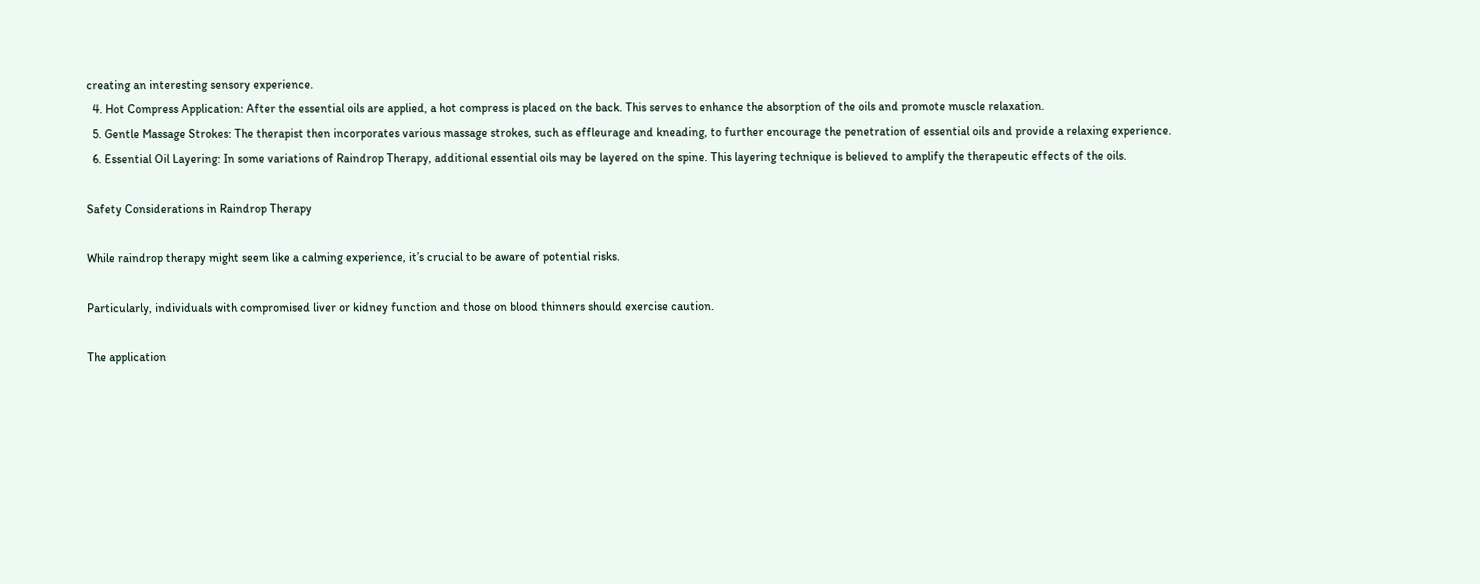creating an interesting sensory experience.
  4. Hot Compress Application: After the essential oils are applied, a hot compress is placed on the back. This serves to enhance the absorption of the oils and promote muscle relaxation.
  5. Gentle Massage Strokes: The therapist then incorporates various massage strokes, such as effleurage and kneading, to further encourage the penetration of essential oils and provide a relaxing experience.
  6. Essential Oil Layering: In some variations of Raindrop Therapy, additional essential oils may be layered on the spine. This layering technique is believed to amplify the therapeutic effects of the oils.

Safety Considerations in Raindrop Therapy

While raindrop therapy might seem like a calming experience, it’s crucial to be aware of potential risks.

Particularly, individuals with compromised liver or kidney function and those on blood thinners should exercise caution.

The application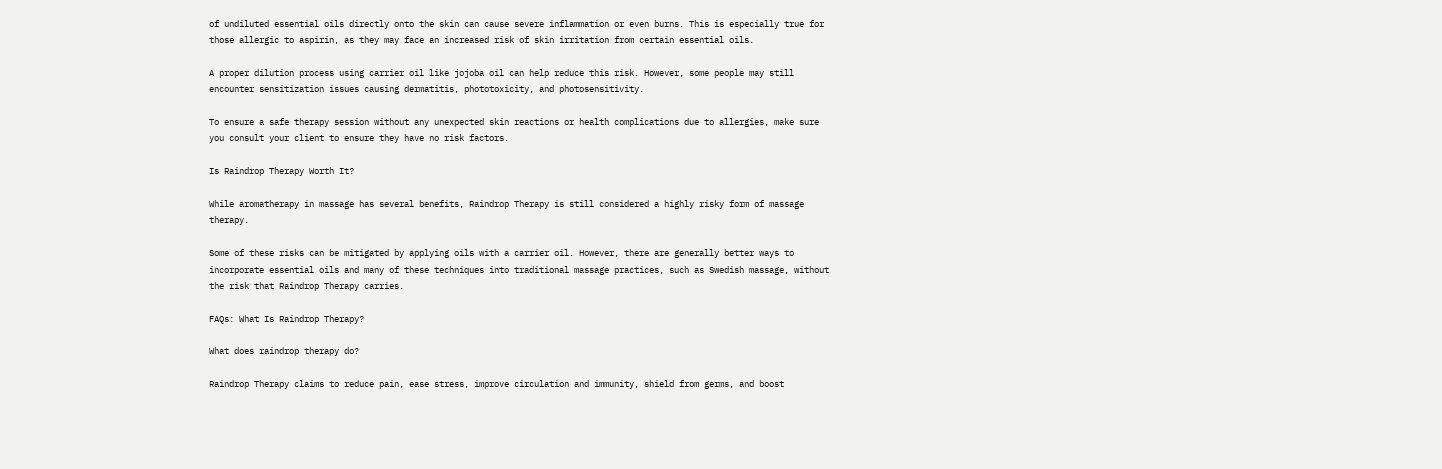of undiluted essential oils directly onto the skin can cause severe inflammation or even burns. This is especially true for those allergic to aspirin, as they may face an increased risk of skin irritation from certain essential oils.

A proper dilution process using carrier oil like jojoba oil can help reduce this risk. However, some people may still encounter sensitization issues causing dermatitis, phototoxicity, and photosensitivity.

To ensure a safe therapy session without any unexpected skin reactions or health complications due to allergies, make sure you consult your client to ensure they have no risk factors.

Is Raindrop Therapy Worth It?

While aromatherapy in massage has several benefits, Raindrop Therapy is still considered a highly risky form of massage therapy.

Some of these risks can be mitigated by applying oils with a carrier oil. However, there are generally better ways to incorporate essential oils and many of these techniques into traditional massage practices, such as Swedish massage, without the risk that Raindrop Therapy carries.

FAQs: What Is Raindrop Therapy?

What does raindrop therapy do?

Raindrop Therapy claims to reduce pain, ease stress, improve circulation and immunity, shield from germs, and boost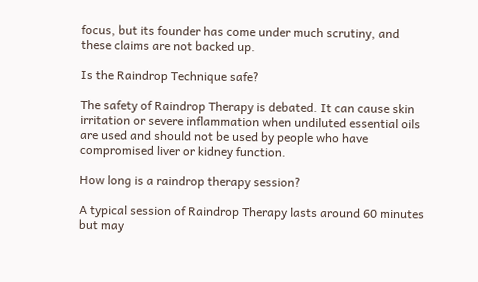focus, but its founder has come under much scrutiny, and these claims are not backed up.

Is the Raindrop Technique safe?

The safety of Raindrop Therapy is debated. It can cause skin irritation or severe inflammation when undiluted essential oils are used and should not be used by people who have compromised liver or kidney function.

How long is a raindrop therapy session?

A typical session of Raindrop Therapy lasts around 60 minutes but may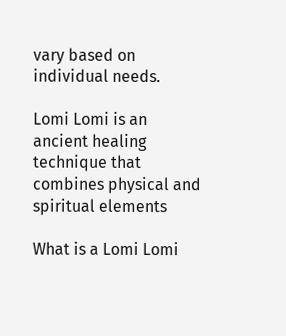vary based on individual needs.

Lomi Lomi is an ancient healing technique that combines physical and spiritual elements

What is a Lomi Lomi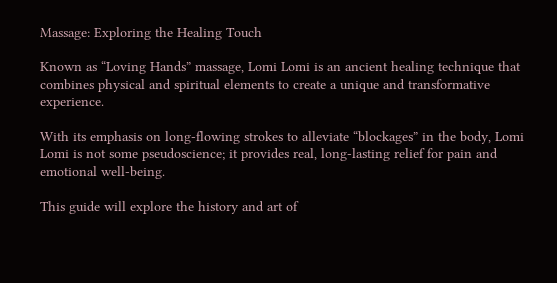Massage: Exploring the Healing Touch

Known as “Loving Hands” massage, Lomi Lomi is an ancient healing technique that combines physical and spiritual elements to create a unique and transformative experience.

With its emphasis on long-flowing strokes to alleviate “blockages” in the body, Lomi Lomi is not some pseudoscience; it provides real, long-lasting relief for pain and emotional well-being.

This guide will explore the history and art of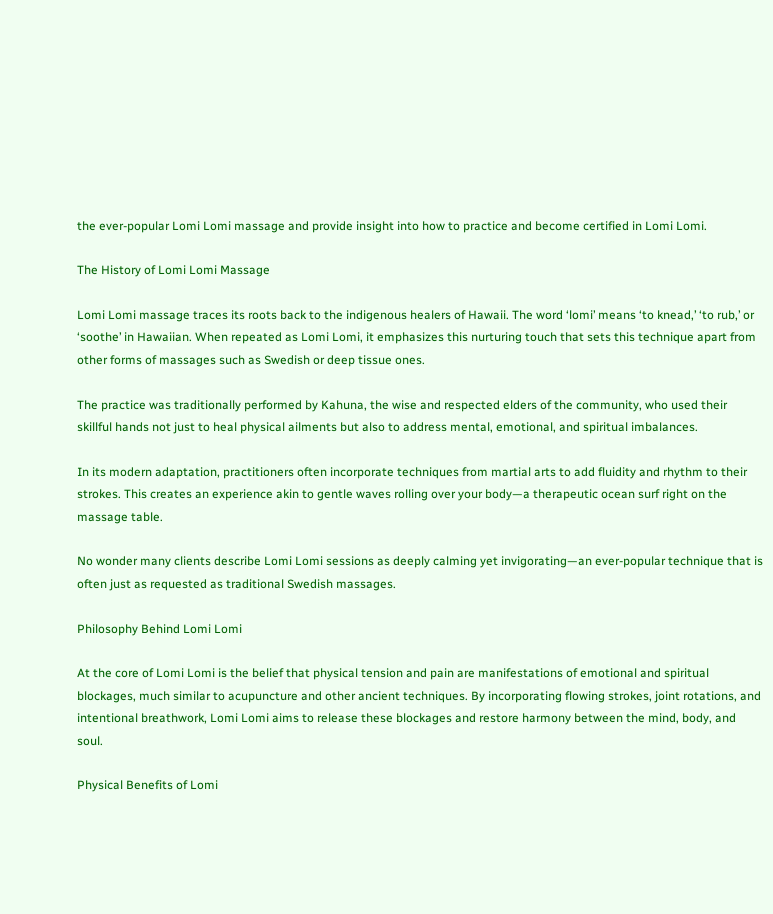the ever-popular Lomi Lomi massage and provide insight into how to practice and become certified in Lomi Lomi.

The History of Lomi Lomi Massage

Lomi Lomi massage traces its roots back to the indigenous healers of Hawaii. The word ‘lomi’ means ‘to knead,’ ‘to rub,’ or ‘soothe’ in Hawaiian. When repeated as Lomi Lomi, it emphasizes this nurturing touch that sets this technique apart from other forms of massages such as Swedish or deep tissue ones.

The practice was traditionally performed by Kahuna, the wise and respected elders of the community, who used their skillful hands not just to heal physical ailments but also to address mental, emotional, and spiritual imbalances.

In its modern adaptation, practitioners often incorporate techniques from martial arts to add fluidity and rhythm to their strokes. This creates an experience akin to gentle waves rolling over your body—a therapeutic ocean surf right on the massage table.

No wonder many clients describe Lomi Lomi sessions as deeply calming yet invigorating—an ever-popular technique that is often just as requested as traditional Swedish massages.

Philosophy Behind Lomi Lomi

At the core of Lomi Lomi is the belief that physical tension and pain are manifestations of emotional and spiritual blockages, much similar to acupuncture and other ancient techniques. By incorporating flowing strokes, joint rotations, and intentional breathwork, Lomi Lomi aims to release these blockages and restore harmony between the mind, body, and soul.

Physical Benefits of Lomi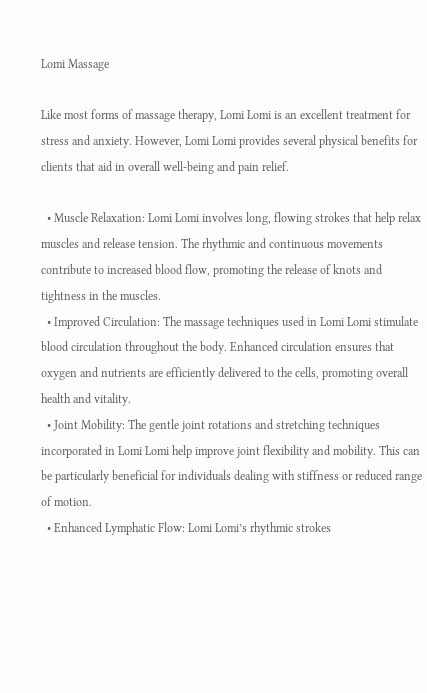Lomi Massage

Like most forms of massage therapy, Lomi Lomi is an excellent treatment for stress and anxiety. However, Lomi Lomi provides several physical benefits for clients that aid in overall well-being and pain relief.

  • Muscle Relaxation: Lomi Lomi involves long, flowing strokes that help relax muscles and release tension. The rhythmic and continuous movements contribute to increased blood flow, promoting the release of knots and tightness in the muscles.
  • Improved Circulation: The massage techniques used in Lomi Lomi stimulate blood circulation throughout the body. Enhanced circulation ensures that oxygen and nutrients are efficiently delivered to the cells, promoting overall health and vitality.
  • Joint Mobility: The gentle joint rotations and stretching techniques incorporated in Lomi Lomi help improve joint flexibility and mobility. This can be particularly beneficial for individuals dealing with stiffness or reduced range of motion.
  • Enhanced Lymphatic Flow: Lomi Lomi’s rhythmic strokes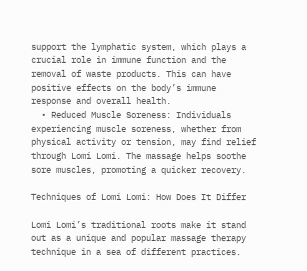support the lymphatic system, which plays a crucial role in immune function and the removal of waste products. This can have positive effects on the body’s immune response and overall health.
  • Reduced Muscle Soreness: Individuals experiencing muscle soreness, whether from physical activity or tension, may find relief through Lomi Lomi. The massage helps soothe sore muscles, promoting a quicker recovery.

Techniques of Lomi Lomi: How Does It Differ

Lomi Lomi’s traditional roots make it stand out as a unique and popular massage therapy technique in a sea of different practices.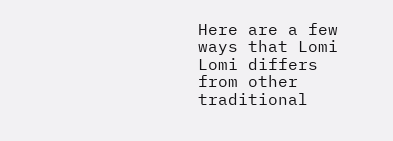Here are a few ways that Lomi Lomi differs from other traditional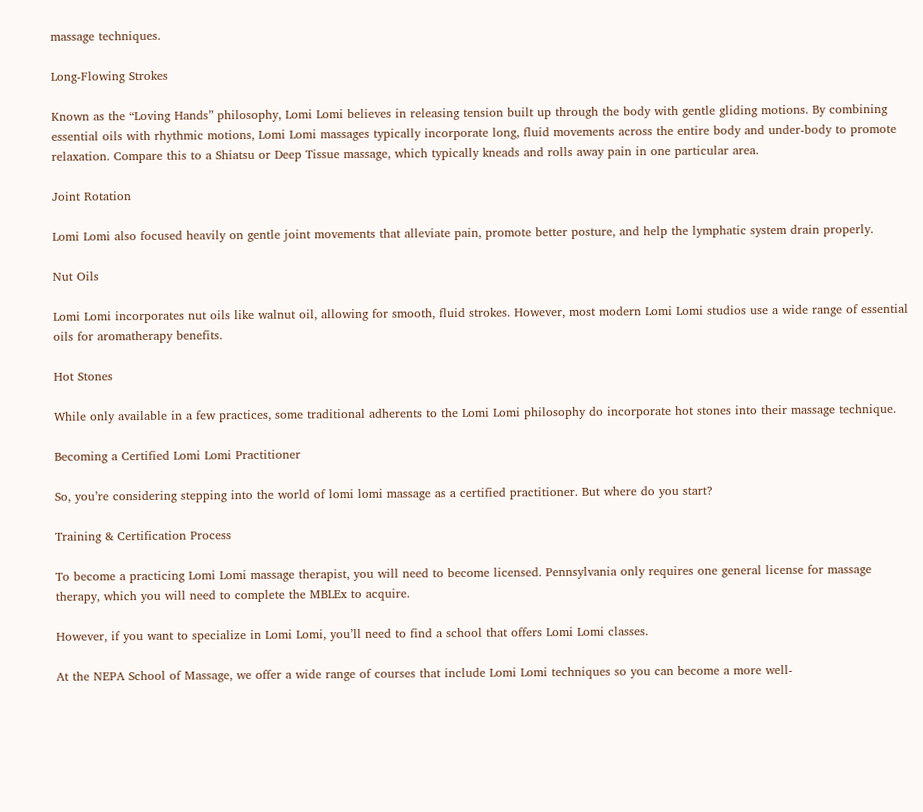massage techniques.

Long-Flowing Strokes

Known as the “Loving Hands” philosophy, Lomi Lomi believes in releasing tension built up through the body with gentle gliding motions. By combining essential oils with rhythmic motions, Lomi Lomi massages typically incorporate long, fluid movements across the entire body and under-body to promote relaxation. Compare this to a Shiatsu or Deep Tissue massage, which typically kneads and rolls away pain in one particular area.

Joint Rotation

Lomi Lomi also focused heavily on gentle joint movements that alleviate pain, promote better posture, and help the lymphatic system drain properly.

Nut Oils

Lomi Lomi incorporates nut oils like walnut oil, allowing for smooth, fluid strokes. However, most modern Lomi Lomi studios use a wide range of essential oils for aromatherapy benefits.

Hot Stones

While only available in a few practices, some traditional adherents to the Lomi Lomi philosophy do incorporate hot stones into their massage technique.

Becoming a Certified Lomi Lomi Practitioner

So, you’re considering stepping into the world of lomi lomi massage as a certified practitioner. But where do you start?

Training & Certification Process

To become a practicing Lomi Lomi massage therapist, you will need to become licensed. Pennsylvania only requires one general license for massage therapy, which you will need to complete the MBLEx to acquire.

However, if you want to specialize in Lomi Lomi, you’ll need to find a school that offers Lomi Lomi classes.

At the NEPA School of Massage, we offer a wide range of courses that include Lomi Lomi techniques so you can become a more well-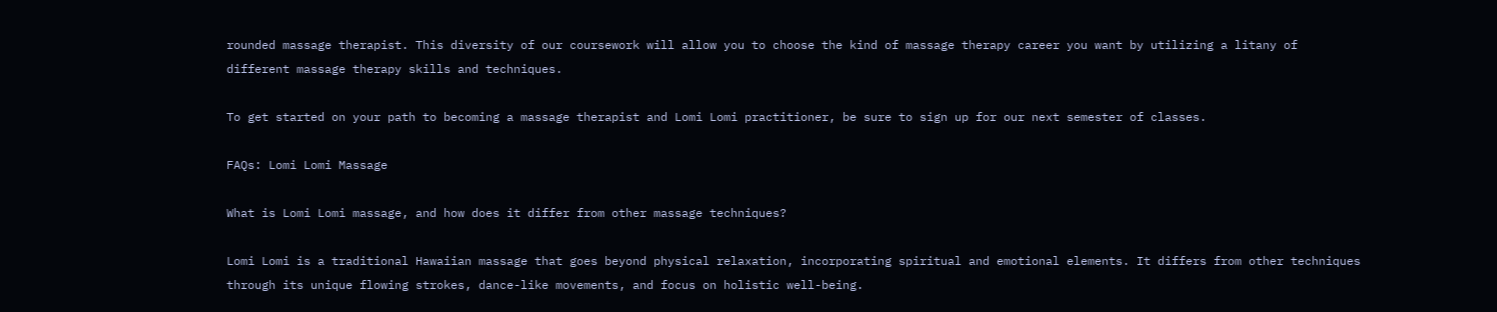rounded massage therapist. This diversity of our coursework will allow you to choose the kind of massage therapy career you want by utilizing a litany of different massage therapy skills and techniques.

To get started on your path to becoming a massage therapist and Lomi Lomi practitioner, be sure to sign up for our next semester of classes.

FAQs: Lomi Lomi Massage

What is Lomi Lomi massage, and how does it differ from other massage techniques?

Lomi Lomi is a traditional Hawaiian massage that goes beyond physical relaxation, incorporating spiritual and emotional elements. It differs from other techniques through its unique flowing strokes, dance-like movements, and focus on holistic well-being.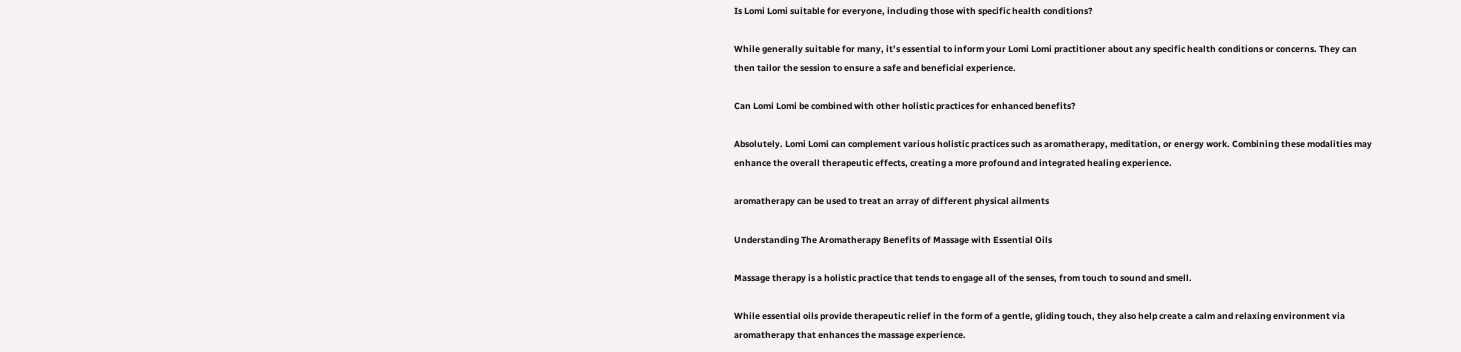Is Lomi Lomi suitable for everyone, including those with specific health conditions?

While generally suitable for many, it’s essential to inform your Lomi Lomi practitioner about any specific health conditions or concerns. They can then tailor the session to ensure a safe and beneficial experience.

Can Lomi Lomi be combined with other holistic practices for enhanced benefits?

Absolutely. Lomi Lomi can complement various holistic practices such as aromatherapy, meditation, or energy work. Combining these modalities may enhance the overall therapeutic effects, creating a more profound and integrated healing experience.

aromatherapy can be used to treat an array of different physical ailments

Understanding The Aromatherapy Benefits of Massage with Essential Oils

Massage therapy is a holistic practice that tends to engage all of the senses, from touch to sound and smell.

While essential oils provide therapeutic relief in the form of a gentle, gliding touch, they also help create a calm and relaxing environment via aromatherapy that enhances the massage experience.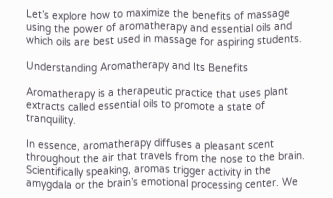Let’s explore how to maximize the benefits of massage using the power of aromatherapy and essential oils and which oils are best used in massage for aspiring students.

Understanding Aromatherapy and Its Benefits

Aromatherapy is a therapeutic practice that uses plant extracts called essential oils to promote a state of tranquility.

In essence, aromatherapy diffuses a pleasant scent throughout the air that travels from the nose to the brain. Scientifically speaking, aromas trigger activity in the amygdala or the brain’s emotional processing center. We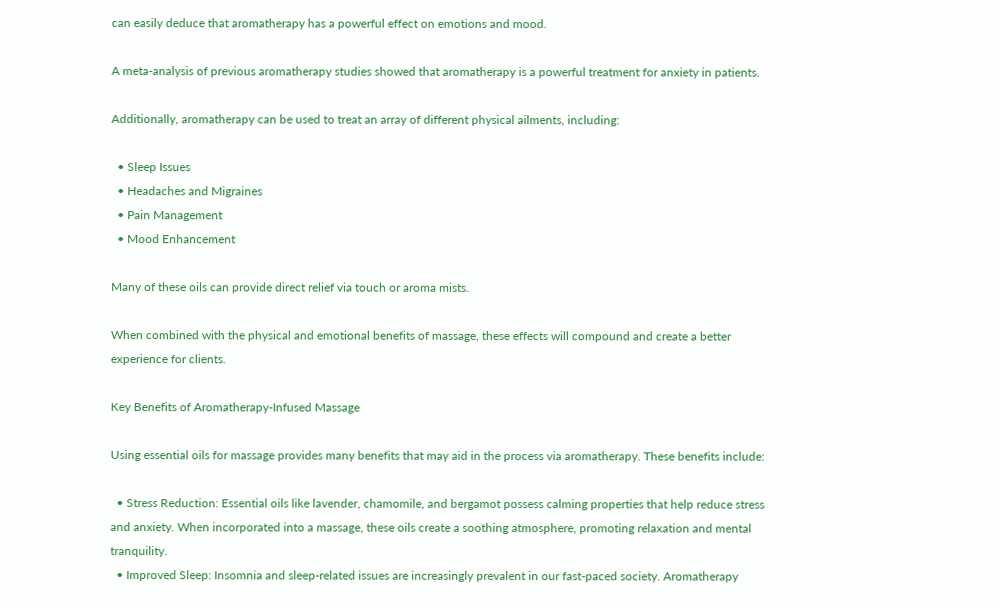can easily deduce that aromatherapy has a powerful effect on emotions and mood.

A meta-analysis of previous aromatherapy studies showed that aromatherapy is a powerful treatment for anxiety in patients.

Additionally, aromatherapy can be used to treat an array of different physical ailments, including:

  • Sleep Issues
  • Headaches and Migraines
  • Pain Management
  • Mood Enhancement

Many of these oils can provide direct relief via touch or aroma mists.

When combined with the physical and emotional benefits of massage, these effects will compound and create a better experience for clients.

Key Benefits of Aromatherapy-Infused Massage

Using essential oils for massage provides many benefits that may aid in the process via aromatherapy. These benefits include:

  • Stress Reduction: Essential oils like lavender, chamomile, and bergamot possess calming properties that help reduce stress and anxiety. When incorporated into a massage, these oils create a soothing atmosphere, promoting relaxation and mental tranquility.
  • Improved Sleep: Insomnia and sleep-related issues are increasingly prevalent in our fast-paced society. Aromatherapy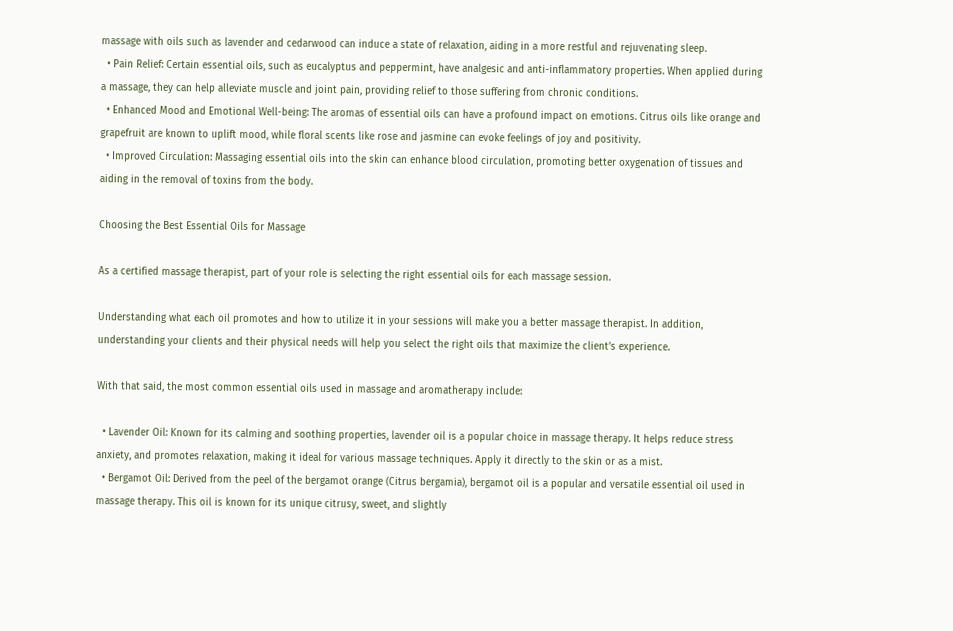massage with oils such as lavender and cedarwood can induce a state of relaxation, aiding in a more restful and rejuvenating sleep.
  • Pain Relief: Certain essential oils, such as eucalyptus and peppermint, have analgesic and anti-inflammatory properties. When applied during a massage, they can help alleviate muscle and joint pain, providing relief to those suffering from chronic conditions.
  • Enhanced Mood and Emotional Well-being: The aromas of essential oils can have a profound impact on emotions. Citrus oils like orange and grapefruit are known to uplift mood, while floral scents like rose and jasmine can evoke feelings of joy and positivity.
  • Improved Circulation: Massaging essential oils into the skin can enhance blood circulation, promoting better oxygenation of tissues and aiding in the removal of toxins from the body.

Choosing the Best Essential Oils for Massage

As a certified massage therapist, part of your role is selecting the right essential oils for each massage session.

Understanding what each oil promotes and how to utilize it in your sessions will make you a better massage therapist. In addition, understanding your clients and their physical needs will help you select the right oils that maximize the client’s experience.

With that said, the most common essential oils used in massage and aromatherapy include:

  • Lavender Oil: Known for its calming and soothing properties, lavender oil is a popular choice in massage therapy. It helps reduce stress anxiety, and promotes relaxation, making it ideal for various massage techniques. Apply it directly to the skin or as a mist.
  • Bergamot Oil: Derived from the peel of the bergamot orange (Citrus bergamia), bergamot oil is a popular and versatile essential oil used in massage therapy. This oil is known for its unique citrusy, sweet, and slightly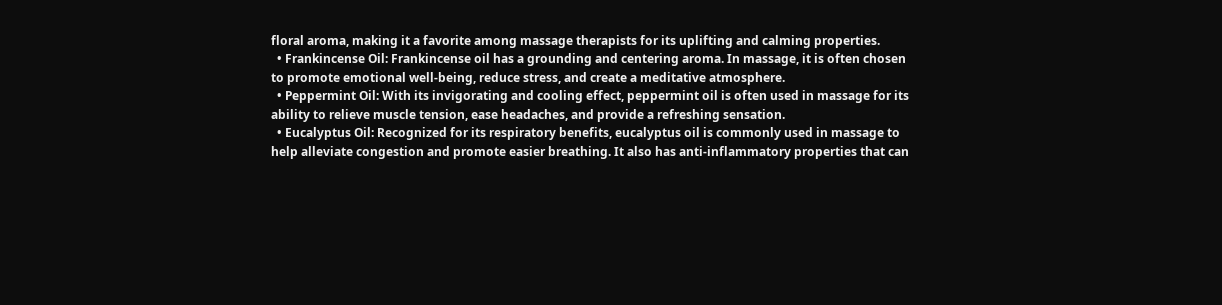floral aroma, making it a favorite among massage therapists for its uplifting and calming properties.
  • Frankincense Oil: Frankincense oil has a grounding and centering aroma. In massage, it is often chosen to promote emotional well-being, reduce stress, and create a meditative atmosphere.
  • Peppermint Oil: With its invigorating and cooling effect, peppermint oil is often used in massage for its ability to relieve muscle tension, ease headaches, and provide a refreshing sensation.
  • Eucalyptus Oil: Recognized for its respiratory benefits, eucalyptus oil is commonly used in massage to help alleviate congestion and promote easier breathing. It also has anti-inflammatory properties that can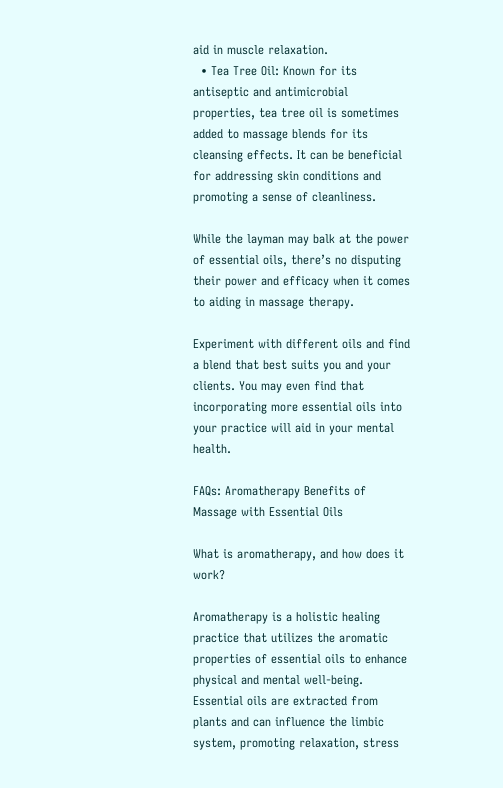aid in muscle relaxation.
  • Tea Tree Oil: Known for its antiseptic and antimicrobial properties, tea tree oil is sometimes added to massage blends for its cleansing effects. It can be beneficial for addressing skin conditions and promoting a sense of cleanliness.

While the layman may balk at the power of essential oils, there’s no disputing their power and efficacy when it comes to aiding in massage therapy.

Experiment with different oils and find a blend that best suits you and your clients. You may even find that incorporating more essential oils into your practice will aid in your mental health.

FAQs: Aromatherapy Benefits of Massage with Essential Oils

What is aromatherapy, and how does it work?

Aromatherapy is a holistic healing practice that utilizes the aromatic properties of essential oils to enhance physical and mental well-being. Essential oils are extracted from plants and can influence the limbic system, promoting relaxation, stress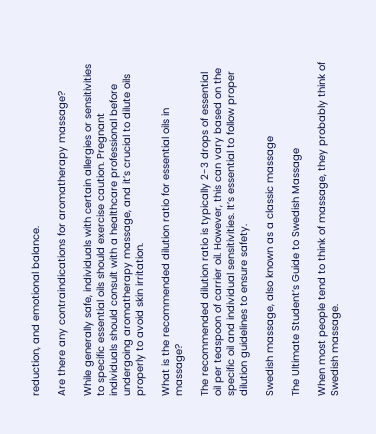reduction, and emotional balance.

Are there any contraindications for aromatherapy massage?

While generally safe, individuals with certain allergies or sensitivities to specific essential oils should exercise caution. Pregnant individuals should consult with a healthcare professional before undergoing aromatherapy massage, and it’s crucial to dilute oils properly to avoid skin irritation.

What is the recommended dilution ratio for essential oils in massage?

The recommended dilution ratio is typically 2-3 drops of essential oil per teaspoon of carrier oil. However, this can vary based on the specific oil and individual sensitivities. It’s essential to follow proper dilution guidelines to ensure safety.

Swedish massage, also known as a classic massage

The Ultimate Student’s Guide to Swedish Massage

When most people tend to think of massage, they probably think of Swedish massage.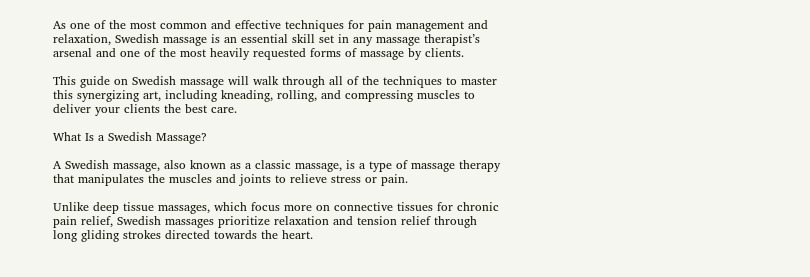As one of the most common and effective techniques for pain management and relaxation, Swedish massage is an essential skill set in any massage therapist’s arsenal and one of the most heavily requested forms of massage by clients.

This guide on Swedish massage will walk through all of the techniques to master this synergizing art, including kneading, rolling, and compressing muscles to deliver your clients the best care.

What Is a Swedish Massage?

A Swedish massage, also known as a classic massage, is a type of massage therapy that manipulates the muscles and joints to relieve stress or pain.

Unlike deep tissue massages, which focus more on connective tissues for chronic pain relief, Swedish massages prioritize relaxation and tension relief through long gliding strokes directed towards the heart.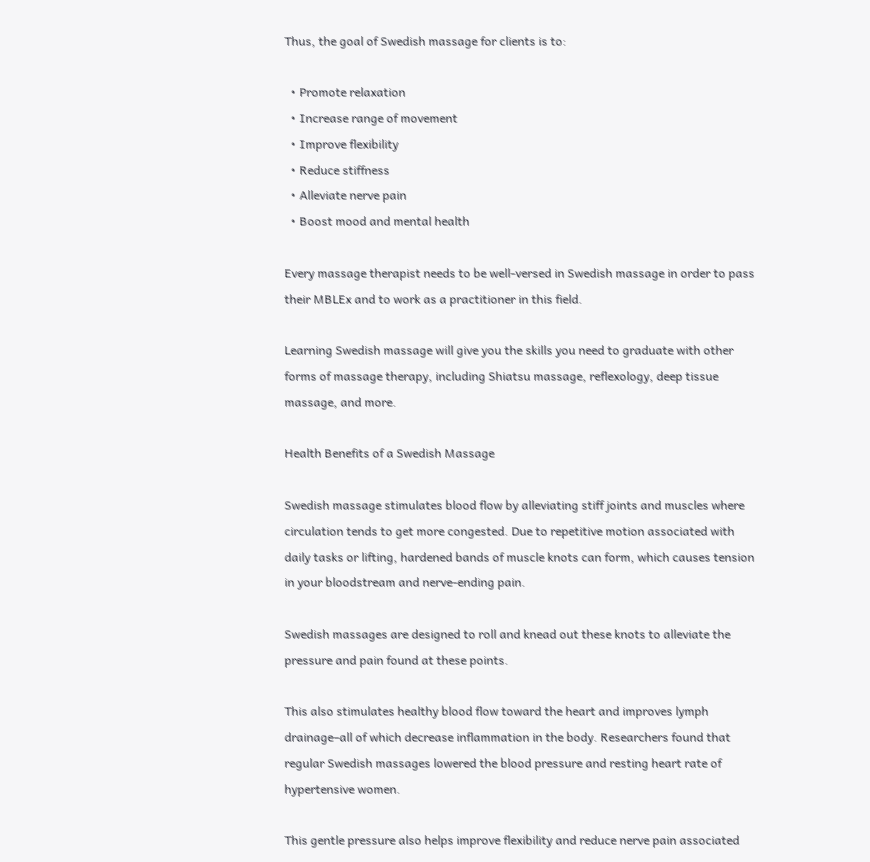Thus, the goal of Swedish massage for clients is to:

  • Promote relaxation
  • Increase range of movement
  • Improve flexibility
  • Reduce stiffness
  • Alleviate nerve pain
  • Boost mood and mental health

Every massage therapist needs to be well-versed in Swedish massage in order to pass their MBLEx and to work as a practitioner in this field.

Learning Swedish massage will give you the skills you need to graduate with other forms of massage therapy, including Shiatsu massage, reflexology, deep tissue massage, and more.

Health Benefits of a Swedish Massage

Swedish massage stimulates blood flow by alleviating stiff joints and muscles where circulation tends to get more congested. Due to repetitive motion associated with daily tasks or lifting, hardened bands of muscle knots can form, which causes tension in your bloodstream and nerve-ending pain.

Swedish massages are designed to roll and knead out these knots to alleviate the pressure and pain found at these points.

This also stimulates healthy blood flow toward the heart and improves lymph drainage–all of which decrease inflammation in the body. Researchers found that regular Swedish massages lowered the blood pressure and resting heart rate of hypertensive women.

This gentle pressure also helps improve flexibility and reduce nerve pain associated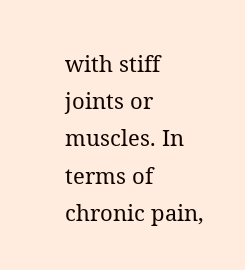with stiff joints or muscles. In terms of chronic pain,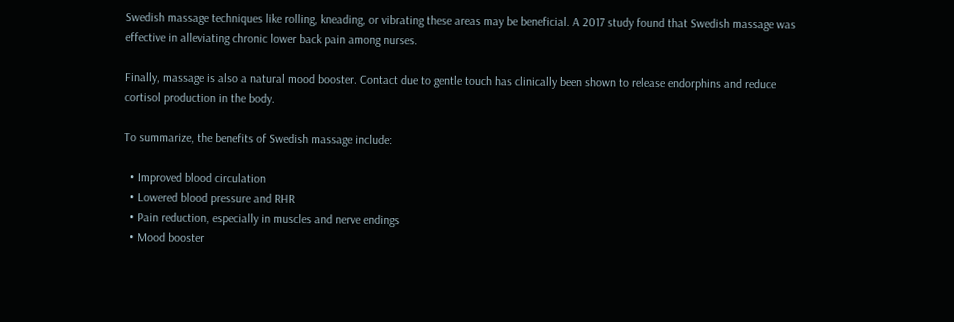Swedish massage techniques like rolling, kneading, or vibrating these areas may be beneficial. A 2017 study found that Swedish massage was effective in alleviating chronic lower back pain among nurses.

Finally, massage is also a natural mood booster. Contact due to gentle touch has clinically been shown to release endorphins and reduce cortisol production in the body.

To summarize, the benefits of Swedish massage include:

  • Improved blood circulation
  • Lowered blood pressure and RHR
  • Pain reduction, especially in muscles and nerve endings
  • Mood booster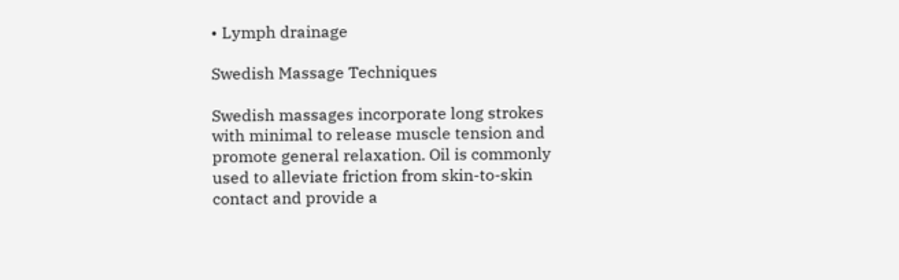• Lymph drainage

Swedish Massage Techniques

Swedish massages incorporate long strokes with minimal to release muscle tension and promote general relaxation. Oil is commonly used to alleviate friction from skin-to-skin contact and provide a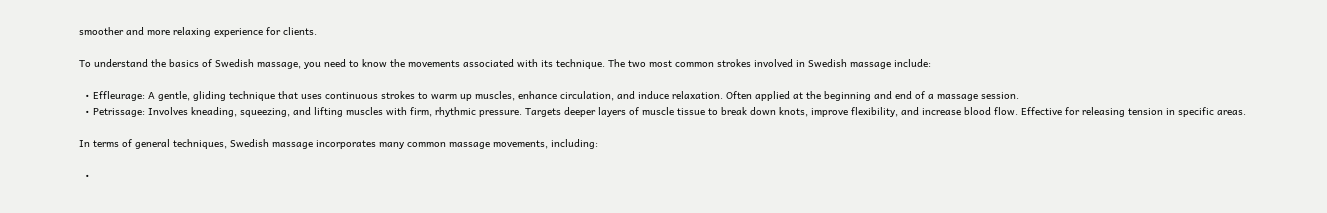smoother and more relaxing experience for clients.

To understand the basics of Swedish massage, you need to know the movements associated with its technique. The two most common strokes involved in Swedish massage include:

  • Effleurage: A gentle, gliding technique that uses continuous strokes to warm up muscles, enhance circulation, and induce relaxation. Often applied at the beginning and end of a massage session.
  • Petrissage: Involves kneading, squeezing, and lifting muscles with firm, rhythmic pressure. Targets deeper layers of muscle tissue to break down knots, improve flexibility, and increase blood flow. Effective for releasing tension in specific areas.

In terms of general techniques, Swedish massage incorporates many common massage movements, including:

  •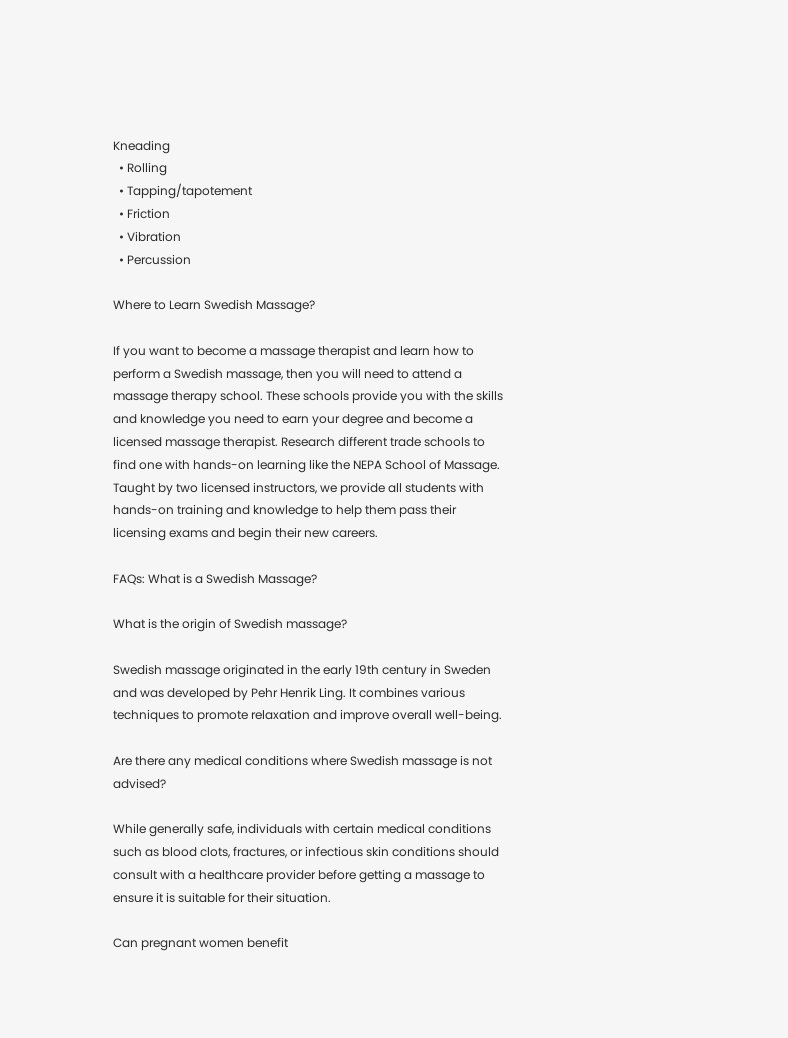Kneading
  • Rolling
  • Tapping/tapotement
  • Friction
  • Vibration
  • Percussion

Where to Learn Swedish Massage?

If you want to become a massage therapist and learn how to perform a Swedish massage, then you will need to attend a massage therapy school. These schools provide you with the skills and knowledge you need to earn your degree and become a licensed massage therapist. Research different trade schools to find one with hands-on learning like the NEPA School of Massage. Taught by two licensed instructors, we provide all students with hands-on training and knowledge to help them pass their licensing exams and begin their new careers.

FAQs: What is a Swedish Massage?

What is the origin of Swedish massage?

Swedish massage originated in the early 19th century in Sweden and was developed by Pehr Henrik Ling. It combines various techniques to promote relaxation and improve overall well-being.

Are there any medical conditions where Swedish massage is not advised?

While generally safe, individuals with certain medical conditions such as blood clots, fractures, or infectious skin conditions should consult with a healthcare provider before getting a massage to ensure it is suitable for their situation.

Can pregnant women benefit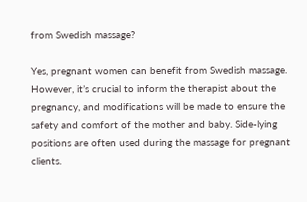from Swedish massage?

Yes, pregnant women can benefit from Swedish massage. However, it’s crucial to inform the therapist about the pregnancy, and modifications will be made to ensure the safety and comfort of the mother and baby. Side-lying positions are often used during the massage for pregnant clients.